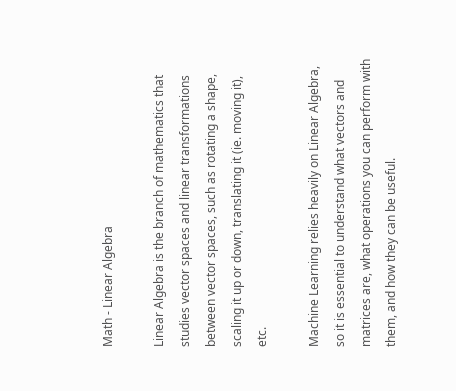Math - Linear Algebra

Linear Algebra is the branch of mathematics that studies vector spaces and linear transformations between vector spaces, such as rotating a shape, scaling it up or down, translating it (ie. moving it), etc.

Machine Learning relies heavily on Linear Algebra, so it is essential to understand what vectors and matrices are, what operations you can perform with them, and how they can be useful.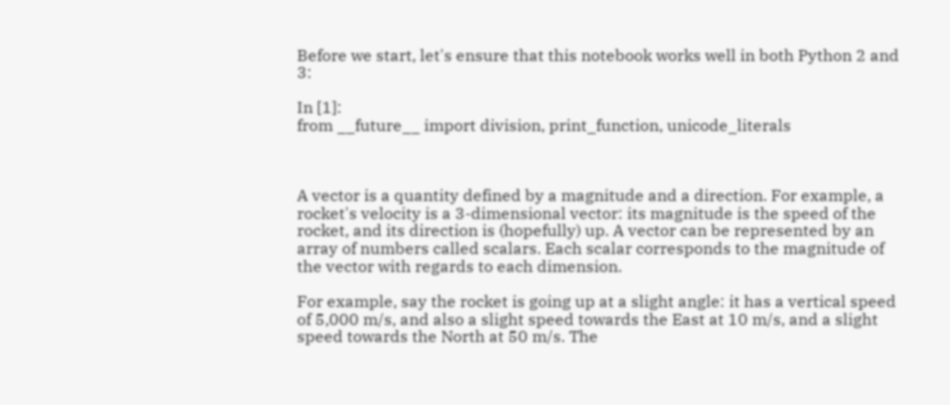Before we start, let's ensure that this notebook works well in both Python 2 and 3:

In [1]:
from __future__ import division, print_function, unicode_literals



A vector is a quantity defined by a magnitude and a direction. For example, a rocket's velocity is a 3-dimensional vector: its magnitude is the speed of the rocket, and its direction is (hopefully) up. A vector can be represented by an array of numbers called scalars. Each scalar corresponds to the magnitude of the vector with regards to each dimension.

For example, say the rocket is going up at a slight angle: it has a vertical speed of 5,000 m/s, and also a slight speed towards the East at 10 m/s, and a slight speed towards the North at 50 m/s. The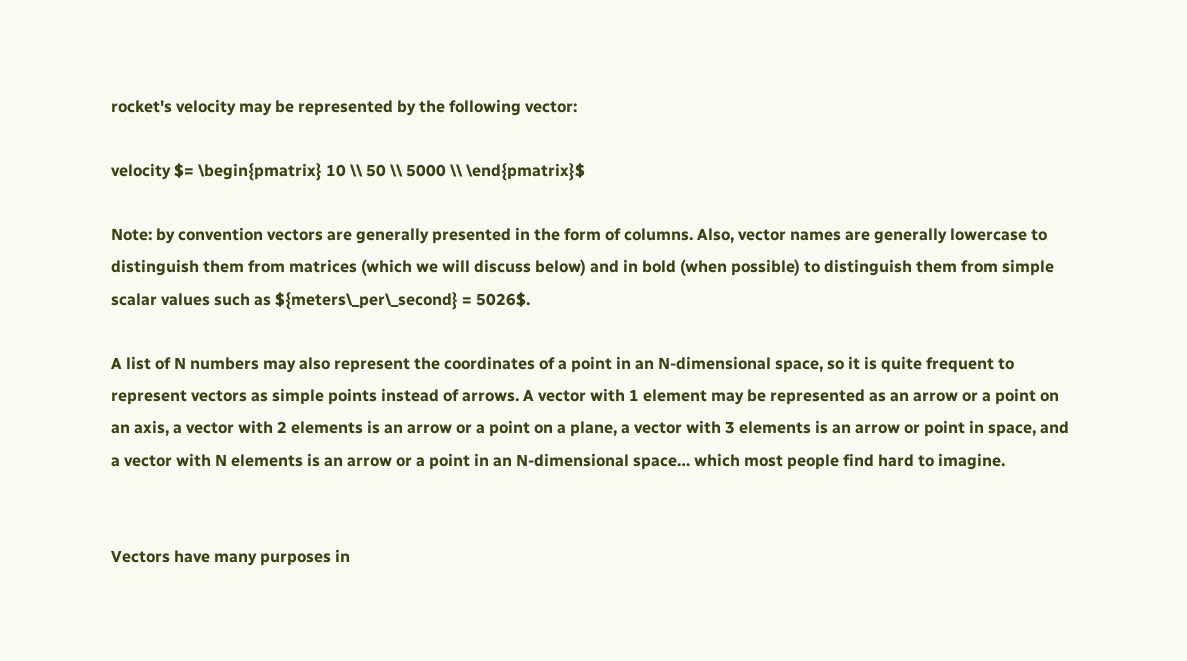rocket's velocity may be represented by the following vector:

velocity $= \begin{pmatrix} 10 \\ 50 \\ 5000 \\ \end{pmatrix}$

Note: by convention vectors are generally presented in the form of columns. Also, vector names are generally lowercase to distinguish them from matrices (which we will discuss below) and in bold (when possible) to distinguish them from simple scalar values such as ${meters\_per\_second} = 5026$.

A list of N numbers may also represent the coordinates of a point in an N-dimensional space, so it is quite frequent to represent vectors as simple points instead of arrows. A vector with 1 element may be represented as an arrow or a point on an axis, a vector with 2 elements is an arrow or a point on a plane, a vector with 3 elements is an arrow or point in space, and a vector with N elements is an arrow or a point in an N-dimensional space… which most people find hard to imagine.


Vectors have many purposes in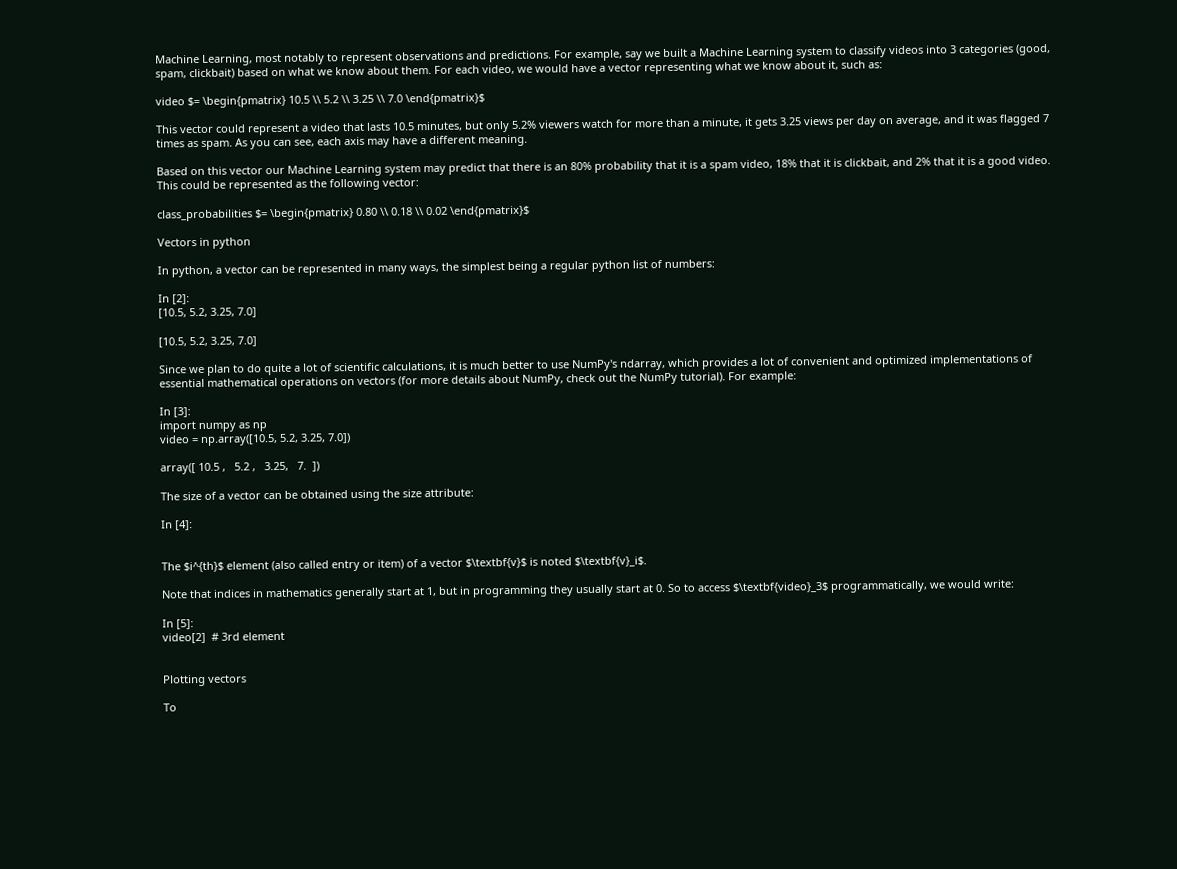Machine Learning, most notably to represent observations and predictions. For example, say we built a Machine Learning system to classify videos into 3 categories (good, spam, clickbait) based on what we know about them. For each video, we would have a vector representing what we know about it, such as:

video $= \begin{pmatrix} 10.5 \\ 5.2 \\ 3.25 \\ 7.0 \end{pmatrix}$

This vector could represent a video that lasts 10.5 minutes, but only 5.2% viewers watch for more than a minute, it gets 3.25 views per day on average, and it was flagged 7 times as spam. As you can see, each axis may have a different meaning.

Based on this vector our Machine Learning system may predict that there is an 80% probability that it is a spam video, 18% that it is clickbait, and 2% that it is a good video. This could be represented as the following vector:

class_probabilities $= \begin{pmatrix} 0.80 \\ 0.18 \\ 0.02 \end{pmatrix}$

Vectors in python

In python, a vector can be represented in many ways, the simplest being a regular python list of numbers:

In [2]:
[10.5, 5.2, 3.25, 7.0]

[10.5, 5.2, 3.25, 7.0]

Since we plan to do quite a lot of scientific calculations, it is much better to use NumPy's ndarray, which provides a lot of convenient and optimized implementations of essential mathematical operations on vectors (for more details about NumPy, check out the NumPy tutorial). For example:

In [3]:
import numpy as np
video = np.array([10.5, 5.2, 3.25, 7.0])

array([ 10.5 ,   5.2 ,   3.25,   7.  ])

The size of a vector can be obtained using the size attribute:

In [4]:


The $i^{th}$ element (also called entry or item) of a vector $\textbf{v}$ is noted $\textbf{v}_i$.

Note that indices in mathematics generally start at 1, but in programming they usually start at 0. So to access $\textbf{video}_3$ programmatically, we would write:

In [5]:
video[2]  # 3rd element


Plotting vectors

To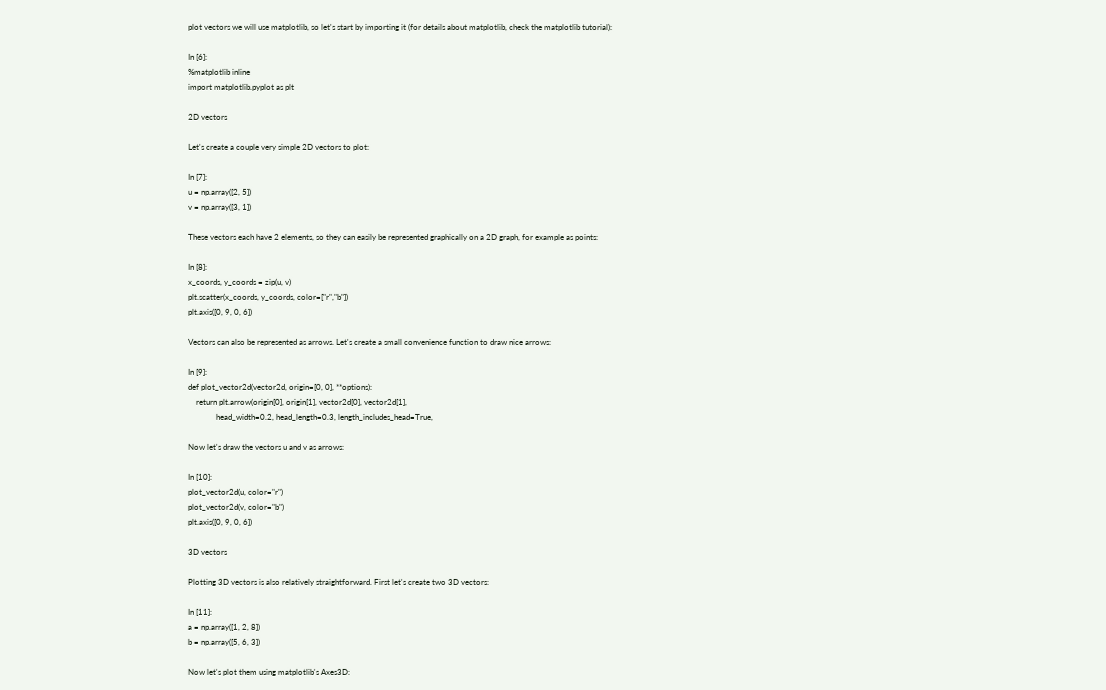plot vectors we will use matplotlib, so let's start by importing it (for details about matplotlib, check the matplotlib tutorial):

In [6]:
%matplotlib inline
import matplotlib.pyplot as plt

2D vectors

Let's create a couple very simple 2D vectors to plot:

In [7]:
u = np.array([2, 5])
v = np.array([3, 1])

These vectors each have 2 elements, so they can easily be represented graphically on a 2D graph, for example as points:

In [8]:
x_coords, y_coords = zip(u, v)
plt.scatter(x_coords, y_coords, color=["r","b"])
plt.axis([0, 9, 0, 6])

Vectors can also be represented as arrows. Let's create a small convenience function to draw nice arrows:

In [9]:
def plot_vector2d(vector2d, origin=[0, 0], **options):
    return plt.arrow(origin[0], origin[1], vector2d[0], vector2d[1],
              head_width=0.2, head_length=0.3, length_includes_head=True,

Now let's draw the vectors u and v as arrows:

In [10]:
plot_vector2d(u, color="r")
plot_vector2d(v, color="b")
plt.axis([0, 9, 0, 6])

3D vectors

Plotting 3D vectors is also relatively straightforward. First let's create two 3D vectors:

In [11]:
a = np.array([1, 2, 8])
b = np.array([5, 6, 3])

Now let's plot them using matplotlib's Axes3D: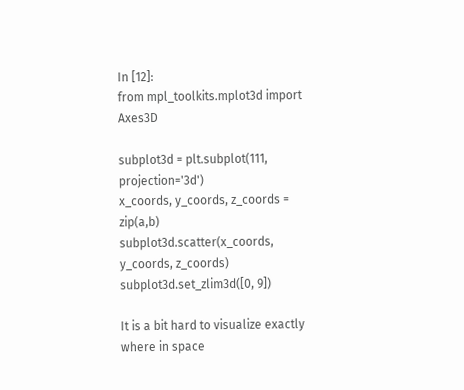In [12]:
from mpl_toolkits.mplot3d import Axes3D

subplot3d = plt.subplot(111, projection='3d')
x_coords, y_coords, z_coords = zip(a,b)
subplot3d.scatter(x_coords, y_coords, z_coords)
subplot3d.set_zlim3d([0, 9])

It is a bit hard to visualize exactly where in space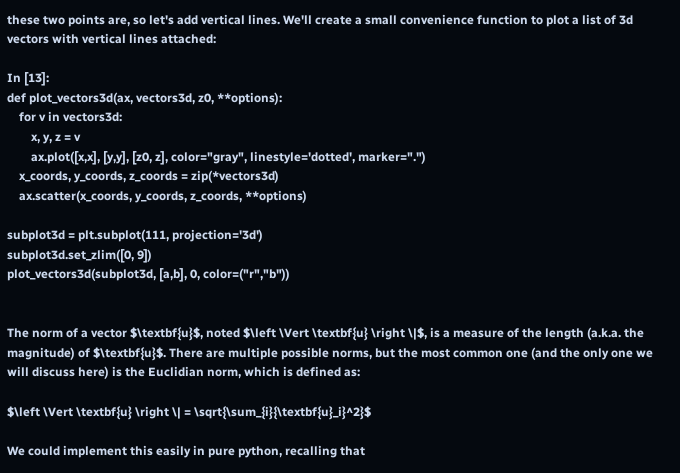these two points are, so let's add vertical lines. We'll create a small convenience function to plot a list of 3d vectors with vertical lines attached:

In [13]:
def plot_vectors3d(ax, vectors3d, z0, **options):
    for v in vectors3d:
        x, y, z = v
        ax.plot([x,x], [y,y], [z0, z], color="gray", linestyle='dotted', marker=".")
    x_coords, y_coords, z_coords = zip(*vectors3d)
    ax.scatter(x_coords, y_coords, z_coords, **options)

subplot3d = plt.subplot(111, projection='3d')
subplot3d.set_zlim([0, 9])
plot_vectors3d(subplot3d, [a,b], 0, color=("r","b"))


The norm of a vector $\textbf{u}$, noted $\left \Vert \textbf{u} \right \|$, is a measure of the length (a.k.a. the magnitude) of $\textbf{u}$. There are multiple possible norms, but the most common one (and the only one we will discuss here) is the Euclidian norm, which is defined as:

$\left \Vert \textbf{u} \right \| = \sqrt{\sum_{i}{\textbf{u}_i}^2}$

We could implement this easily in pure python, recalling that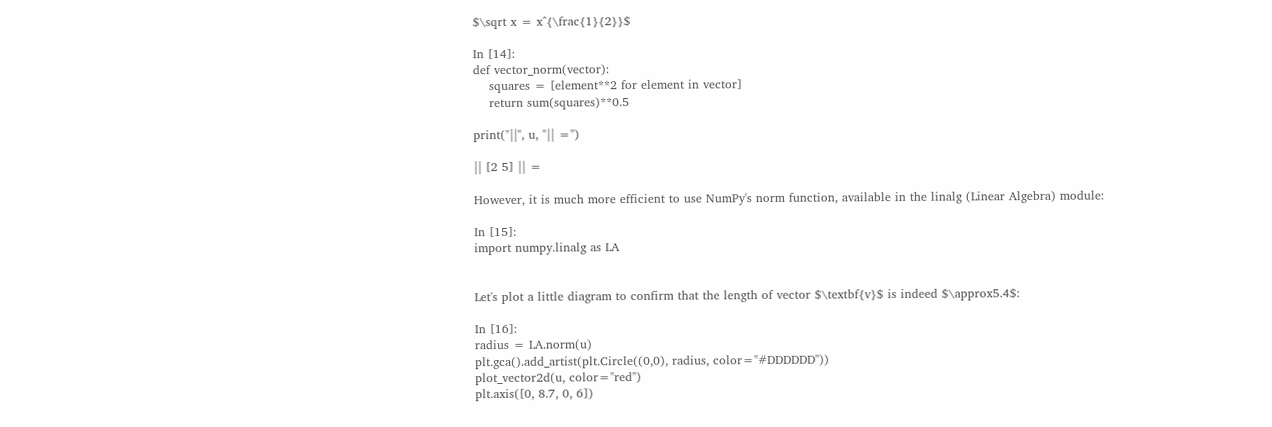$\sqrt x = x^{\frac{1}{2}}$

In [14]:
def vector_norm(vector):
    squares = [element**2 for element in vector]
    return sum(squares)**0.5

print("||", u, "|| =")

|| [2 5] || =

However, it is much more efficient to use NumPy's norm function, available in the linalg (Linear Algebra) module:

In [15]:
import numpy.linalg as LA


Let's plot a little diagram to confirm that the length of vector $\textbf{v}$ is indeed $\approx5.4$:

In [16]:
radius = LA.norm(u)
plt.gca().add_artist(plt.Circle((0,0), radius, color="#DDDDDD"))
plot_vector2d(u, color="red")
plt.axis([0, 8.7, 0, 6])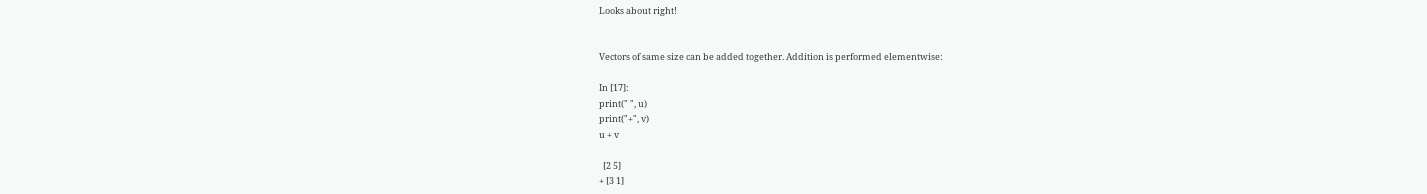Looks about right!


Vectors of same size can be added together. Addition is performed elementwise:

In [17]:
print(" ", u)
print("+", v)
u + v

  [2 5]
+ [3 1]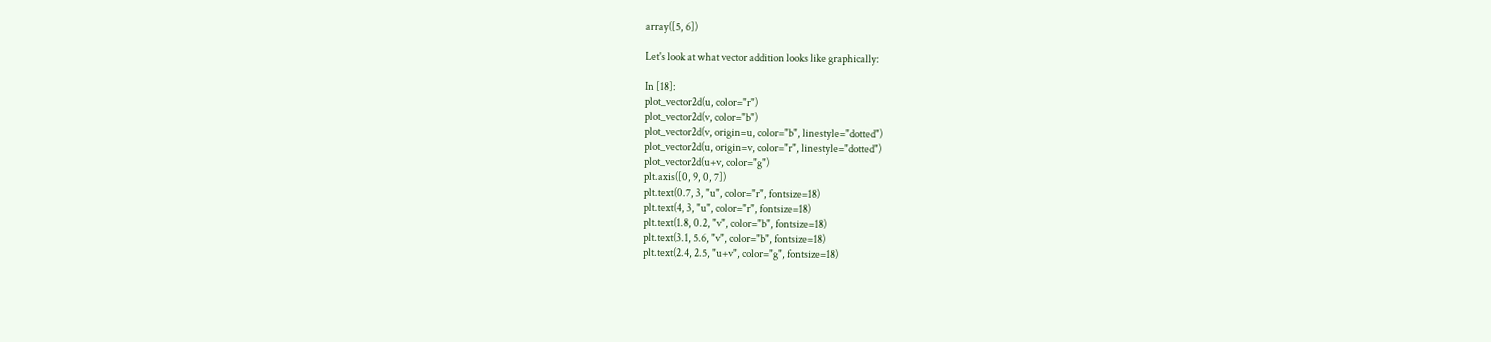array([5, 6])

Let's look at what vector addition looks like graphically:

In [18]:
plot_vector2d(u, color="r")
plot_vector2d(v, color="b")
plot_vector2d(v, origin=u, color="b", linestyle="dotted")
plot_vector2d(u, origin=v, color="r", linestyle="dotted")
plot_vector2d(u+v, color="g")
plt.axis([0, 9, 0, 7])
plt.text(0.7, 3, "u", color="r", fontsize=18)
plt.text(4, 3, "u", color="r", fontsize=18)
plt.text(1.8, 0.2, "v", color="b", fontsize=18)
plt.text(3.1, 5.6, "v", color="b", fontsize=18)
plt.text(2.4, 2.5, "u+v", color="g", fontsize=18)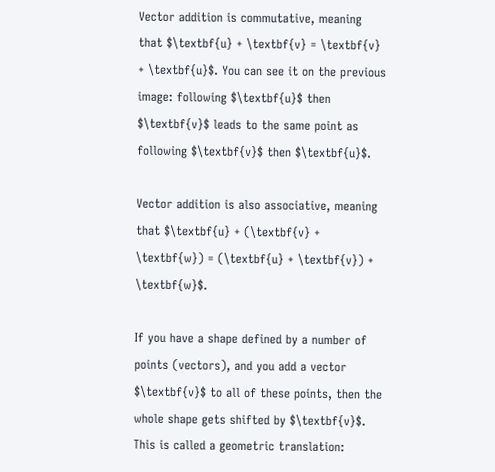Vector addition is commutative, meaning that $\textbf{u} + \textbf{v} = \textbf{v} + \textbf{u}$. You can see it on the previous image: following $\textbf{u}$ then $\textbf{v}$ leads to the same point as following $\textbf{v}$ then $\textbf{u}$.

Vector addition is also associative, meaning that $\textbf{u} + (\textbf{v} + \textbf{w}) = (\textbf{u} + \textbf{v}) + \textbf{w}$.

If you have a shape defined by a number of points (vectors), and you add a vector $\textbf{v}$ to all of these points, then the whole shape gets shifted by $\textbf{v}$. This is called a geometric translation: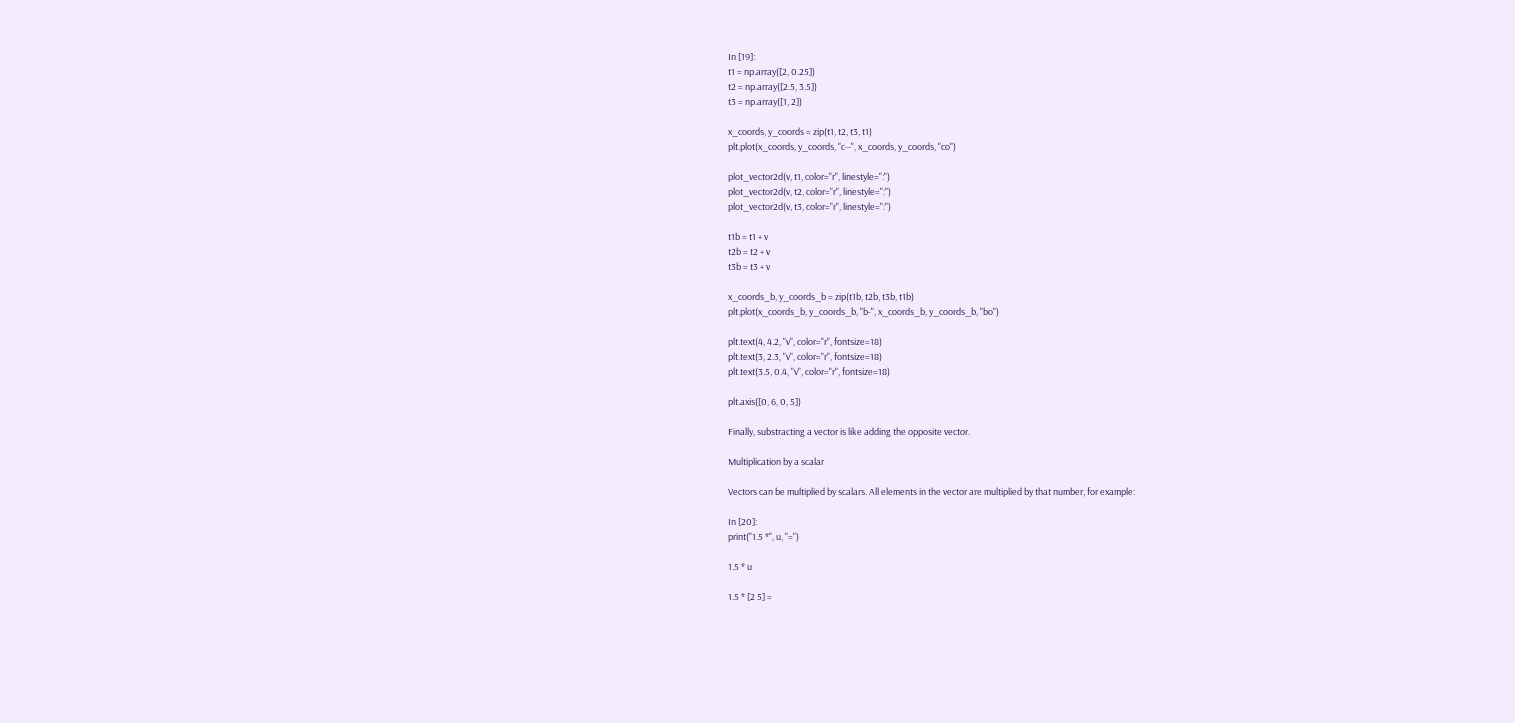In [19]:
t1 = np.array([2, 0.25])
t2 = np.array([2.5, 3.5])
t3 = np.array([1, 2])

x_coords, y_coords = zip(t1, t2, t3, t1)
plt.plot(x_coords, y_coords, "c--", x_coords, y_coords, "co")

plot_vector2d(v, t1, color="r", linestyle=":")
plot_vector2d(v, t2, color="r", linestyle=":")
plot_vector2d(v, t3, color="r", linestyle=":")

t1b = t1 + v
t2b = t2 + v
t3b = t3 + v

x_coords_b, y_coords_b = zip(t1b, t2b, t3b, t1b)
plt.plot(x_coords_b, y_coords_b, "b-", x_coords_b, y_coords_b, "bo")

plt.text(4, 4.2, "v", color="r", fontsize=18)
plt.text(3, 2.3, "v", color="r", fontsize=18)
plt.text(3.5, 0.4, "v", color="r", fontsize=18)

plt.axis([0, 6, 0, 5])

Finally, substracting a vector is like adding the opposite vector.

Multiplication by a scalar

Vectors can be multiplied by scalars. All elements in the vector are multiplied by that number, for example:

In [20]:
print("1.5 *", u, "=")

1.5 * u

1.5 * [2 5] =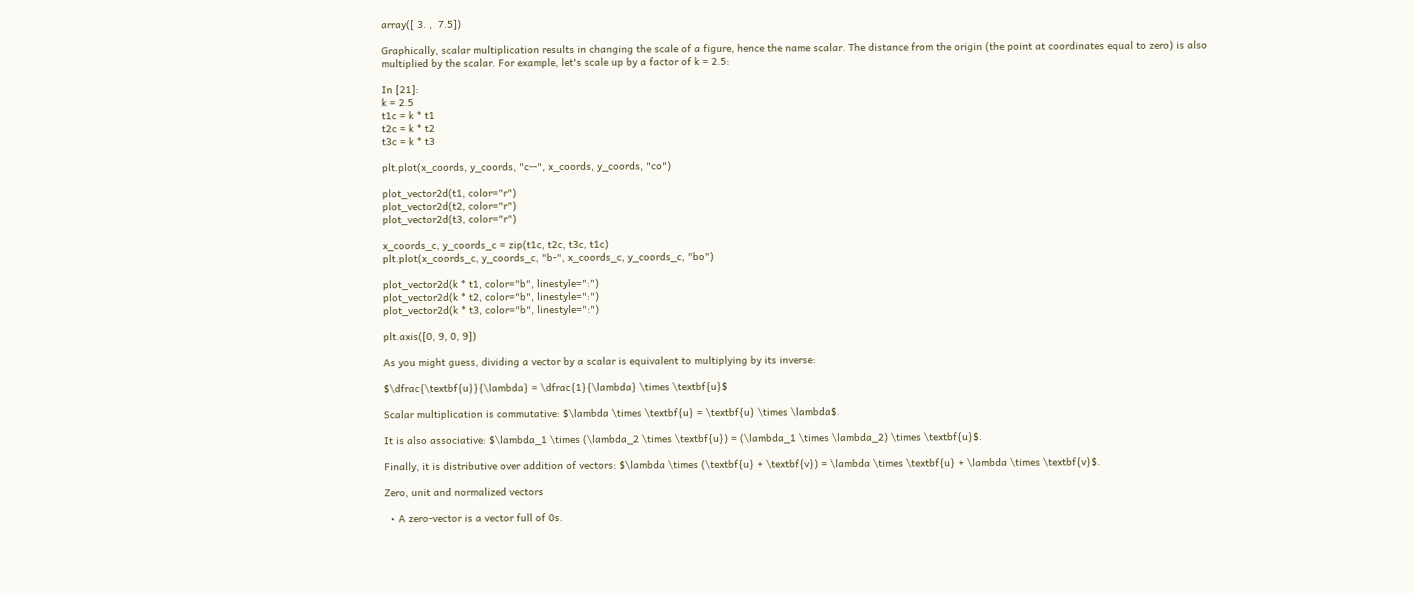array([ 3. ,  7.5])

Graphically, scalar multiplication results in changing the scale of a figure, hence the name scalar. The distance from the origin (the point at coordinates equal to zero) is also multiplied by the scalar. For example, let's scale up by a factor of k = 2.5:

In [21]:
k = 2.5
t1c = k * t1
t2c = k * t2
t3c = k * t3

plt.plot(x_coords, y_coords, "c--", x_coords, y_coords, "co")

plot_vector2d(t1, color="r")
plot_vector2d(t2, color="r")
plot_vector2d(t3, color="r")

x_coords_c, y_coords_c = zip(t1c, t2c, t3c, t1c)
plt.plot(x_coords_c, y_coords_c, "b-", x_coords_c, y_coords_c, "bo")

plot_vector2d(k * t1, color="b", linestyle=":")
plot_vector2d(k * t2, color="b", linestyle=":")
plot_vector2d(k * t3, color="b", linestyle=":")

plt.axis([0, 9, 0, 9])

As you might guess, dividing a vector by a scalar is equivalent to multiplying by its inverse:

$\dfrac{\textbf{u}}{\lambda} = \dfrac{1}{\lambda} \times \textbf{u}$

Scalar multiplication is commutative: $\lambda \times \textbf{u} = \textbf{u} \times \lambda$.

It is also associative: $\lambda_1 \times (\lambda_2 \times \textbf{u}) = (\lambda_1 \times \lambda_2) \times \textbf{u}$.

Finally, it is distributive over addition of vectors: $\lambda \times (\textbf{u} + \textbf{v}) = \lambda \times \textbf{u} + \lambda \times \textbf{v}$.

Zero, unit and normalized vectors

  • A zero-vector is a vector full of 0s.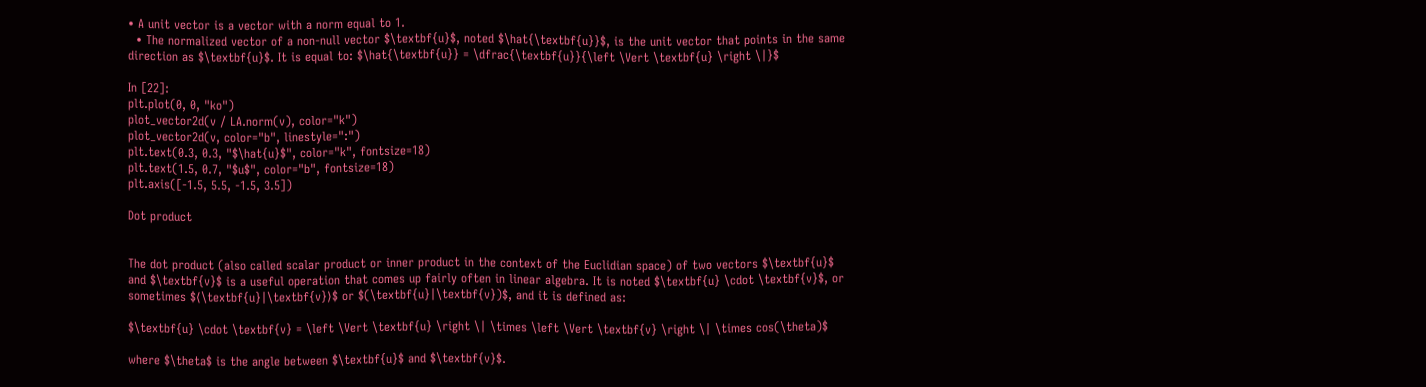• A unit vector is a vector with a norm equal to 1.
  • The normalized vector of a non-null vector $\textbf{u}$, noted $\hat{\textbf{u}}$, is the unit vector that points in the same direction as $\textbf{u}$. It is equal to: $\hat{\textbf{u}} = \dfrac{\textbf{u}}{\left \Vert \textbf{u} \right \|}$

In [22]:
plt.plot(0, 0, "ko")
plot_vector2d(v / LA.norm(v), color="k")
plot_vector2d(v, color="b", linestyle=":")
plt.text(0.3, 0.3, "$\hat{u}$", color="k", fontsize=18)
plt.text(1.5, 0.7, "$u$", color="b", fontsize=18)
plt.axis([-1.5, 5.5, -1.5, 3.5])

Dot product


The dot product (also called scalar product or inner product in the context of the Euclidian space) of two vectors $\textbf{u}$ and $\textbf{v}$ is a useful operation that comes up fairly often in linear algebra. It is noted $\textbf{u} \cdot \textbf{v}$, or sometimes $⟨\textbf{u}|\textbf{v}⟩$ or $(\textbf{u}|\textbf{v})$, and it is defined as:

$\textbf{u} \cdot \textbf{v} = \left \Vert \textbf{u} \right \| \times \left \Vert \textbf{v} \right \| \times cos(\theta)$

where $\theta$ is the angle between $\textbf{u}$ and $\textbf{v}$.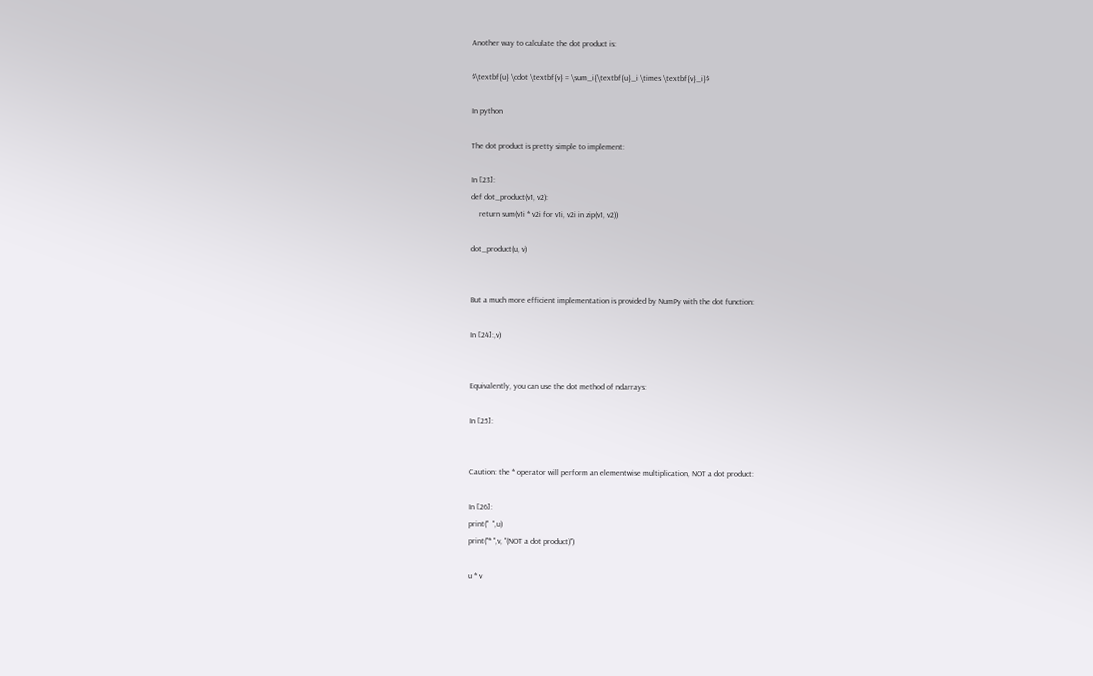Another way to calculate the dot product is:

$\textbf{u} \cdot \textbf{v} = \sum_i{\textbf{u}_i \times \textbf{v}_i}$

In python

The dot product is pretty simple to implement:

In [23]:
def dot_product(v1, v2):
    return sum(v1i * v2i for v1i, v2i in zip(v1, v2))

dot_product(u, v)


But a much more efficient implementation is provided by NumPy with the dot function:

In [24]:,v)


Equivalently, you can use the dot method of ndarrays:

In [25]:


Caution: the * operator will perform an elementwise multiplication, NOT a dot product:

In [26]:
print("  ",u)
print("* ",v, "(NOT a dot product)")

u * v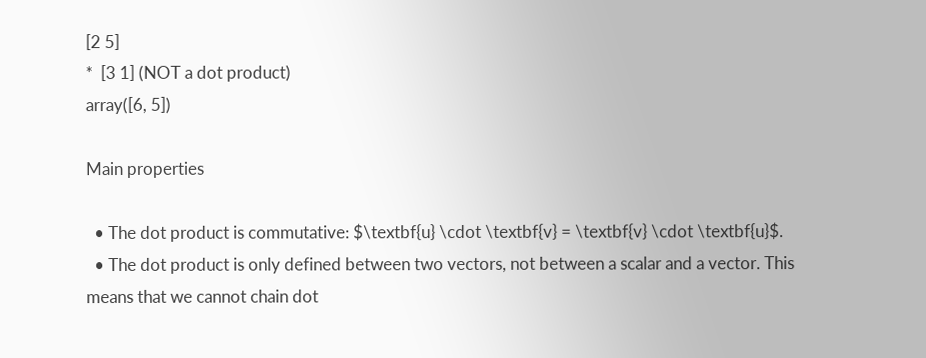[2 5]
*  [3 1] (NOT a dot product)
array([6, 5])

Main properties

  • The dot product is commutative: $\textbf{u} \cdot \textbf{v} = \textbf{v} \cdot \textbf{u}$.
  • The dot product is only defined between two vectors, not between a scalar and a vector. This means that we cannot chain dot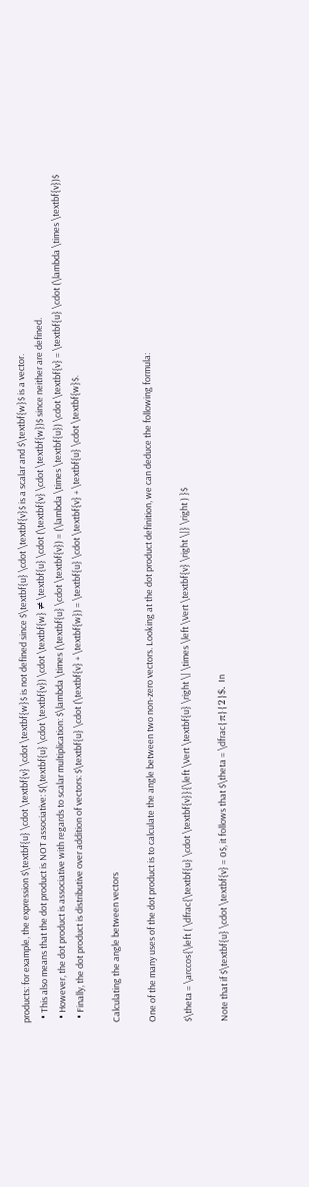products: for example, the expression $\textbf{u} \cdot \textbf{v} \cdot \textbf{w}$ is not defined since $\textbf{u} \cdot \textbf{v}$ is a scalar and $\textbf{w}$ is a vector.
  • This also means that the dot product is NOT associative: $(\textbf{u} \cdot \textbf{v}) \cdot \textbf{w} ≠ \textbf{u} \cdot (\textbf{v} \cdot \textbf{w})$ since neither are defined.
  • However, the dot product is associative with regards to scalar multiplication: $\lambda \times (\textbf{u} \cdot \textbf{v}) = (\lambda \times \textbf{u}) \cdot \textbf{v} = \textbf{u} \cdot (\lambda \times \textbf{v})$
  • Finally, the dot product is distributive over addition of vectors: $\textbf{u} \cdot (\textbf{v} + \textbf{w}) = \textbf{u} \cdot \textbf{v} + \textbf{u} \cdot \textbf{w}$.

Calculating the angle between vectors

One of the many uses of the dot product is to calculate the angle between two non-zero vectors. Looking at the dot product definition, we can deduce the following formula:

$\theta = \arccos{\left ( \dfrac{\textbf{u} \cdot \textbf{v}}{\left \Vert \textbf{u} \right \| \times \left \Vert \textbf{v} \right \|} \right ) }$

Note that if $\textbf{u} \cdot \textbf{v} = 0$, it follows that $\theta = \dfrac{π}{2}$. In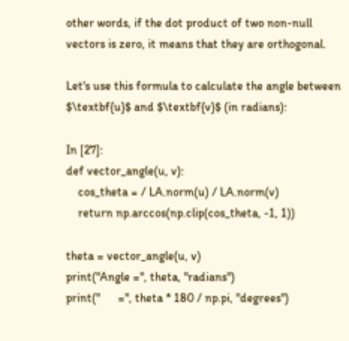other words, if the dot product of two non-null vectors is zero, it means that they are orthogonal.

Let's use this formula to calculate the angle between $\textbf{u}$ and $\textbf{v}$ (in radians):

In [27]:
def vector_angle(u, v):
    cos_theta = / LA.norm(u) / LA.norm(v)
    return np.arccos(np.clip(cos_theta, -1, 1))

theta = vector_angle(u, v)
print("Angle =", theta, "radians")
print("      =", theta * 180 / np.pi, "degrees")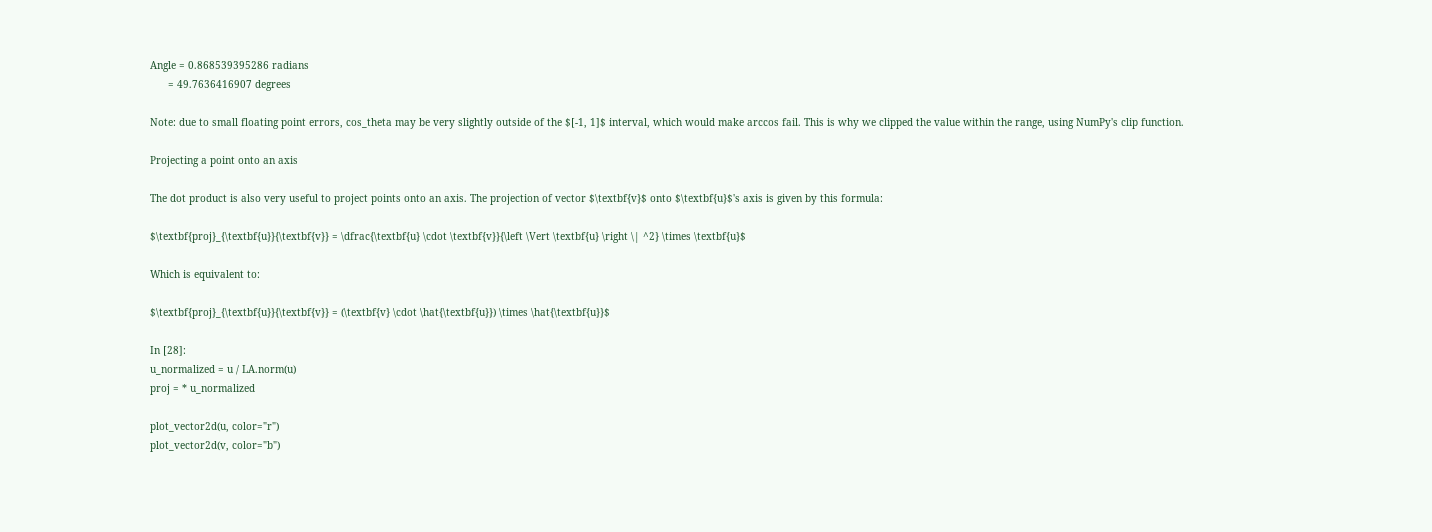Angle = 0.868539395286 radians
      = 49.7636416907 degrees

Note: due to small floating point errors, cos_theta may be very slightly outside of the $[-1, 1]$ interval, which would make arccos fail. This is why we clipped the value within the range, using NumPy's clip function.

Projecting a point onto an axis

The dot product is also very useful to project points onto an axis. The projection of vector $\textbf{v}$ onto $\textbf{u}$'s axis is given by this formula:

$\textbf{proj}_{\textbf{u}}{\textbf{v}} = \dfrac{\textbf{u} \cdot \textbf{v}}{\left \Vert \textbf{u} \right \| ^2} \times \textbf{u}$

Which is equivalent to:

$\textbf{proj}_{\textbf{u}}{\textbf{v}} = (\textbf{v} \cdot \hat{\textbf{u}}) \times \hat{\textbf{u}}$

In [28]:
u_normalized = u / LA.norm(u)
proj = * u_normalized

plot_vector2d(u, color="r")
plot_vector2d(v, color="b")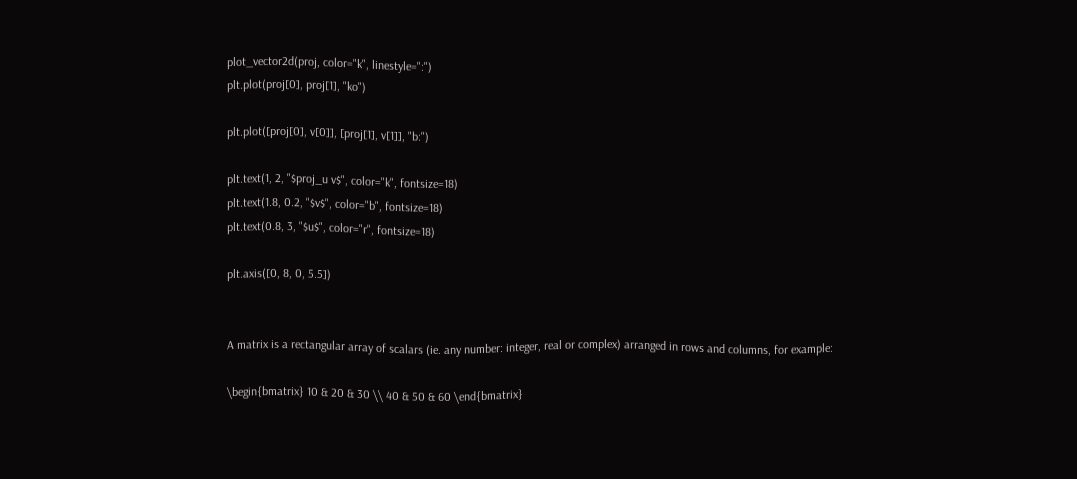plot_vector2d(proj, color="k", linestyle=":")
plt.plot(proj[0], proj[1], "ko")

plt.plot([proj[0], v[0]], [proj[1], v[1]], "b:")

plt.text(1, 2, "$proj_u v$", color="k", fontsize=18)
plt.text(1.8, 0.2, "$v$", color="b", fontsize=18)
plt.text(0.8, 3, "$u$", color="r", fontsize=18)

plt.axis([0, 8, 0, 5.5])


A matrix is a rectangular array of scalars (ie. any number: integer, real or complex) arranged in rows and columns, for example:

\begin{bmatrix} 10 & 20 & 30 \\ 40 & 50 & 60 \end{bmatrix}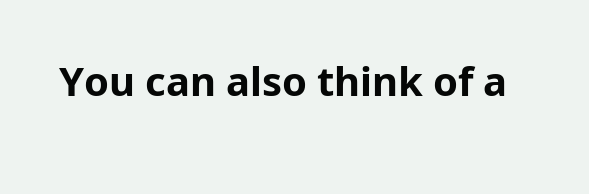You can also think of a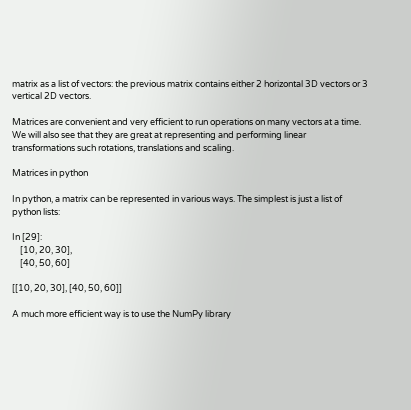matrix as a list of vectors: the previous matrix contains either 2 horizontal 3D vectors or 3 vertical 2D vectors.

Matrices are convenient and very efficient to run operations on many vectors at a time. We will also see that they are great at representing and performing linear transformations such rotations, translations and scaling.

Matrices in python

In python, a matrix can be represented in various ways. The simplest is just a list of python lists:

In [29]:
    [10, 20, 30],
    [40, 50, 60]

[[10, 20, 30], [40, 50, 60]]

A much more efficient way is to use the NumPy library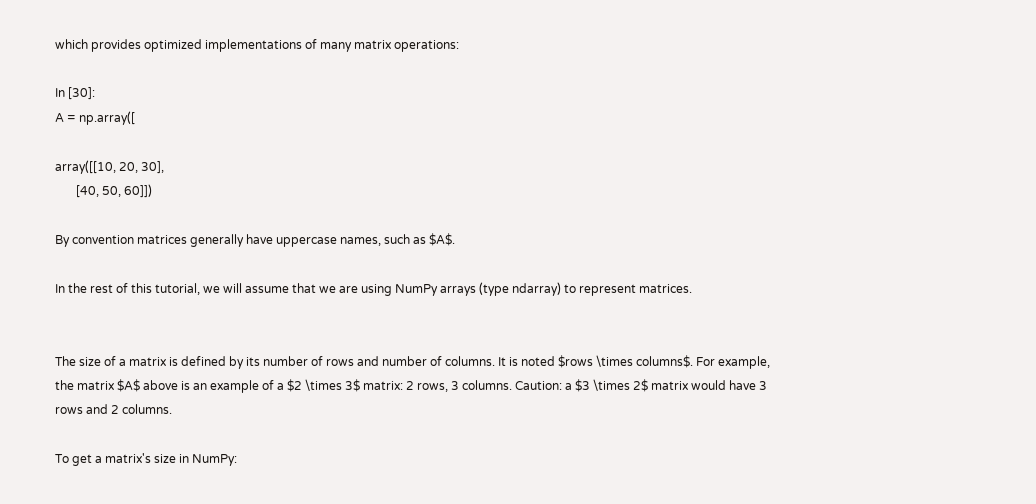which provides optimized implementations of many matrix operations:

In [30]:
A = np.array([

array([[10, 20, 30],
       [40, 50, 60]])

By convention matrices generally have uppercase names, such as $A$.

In the rest of this tutorial, we will assume that we are using NumPy arrays (type ndarray) to represent matrices.


The size of a matrix is defined by its number of rows and number of columns. It is noted $rows \times columns$. For example, the matrix $A$ above is an example of a $2 \times 3$ matrix: 2 rows, 3 columns. Caution: a $3 \times 2$ matrix would have 3 rows and 2 columns.

To get a matrix's size in NumPy: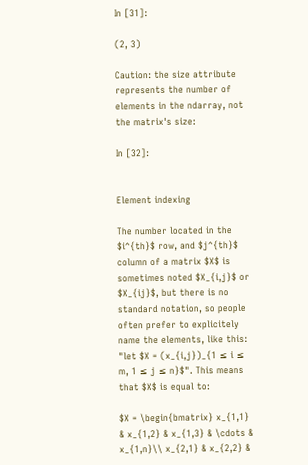In [31]:

(2, 3)

Caution: the size attribute represents the number of elements in the ndarray, not the matrix's size:

In [32]:


Element indexing

The number located in the $i^{th}$ row, and $j^{th}$ column of a matrix $X$ is sometimes noted $X_{i,j}$ or $X_{ij}$, but there is no standard notation, so people often prefer to explicitely name the elements, like this: "let $X = (x_{i,j})_{1 ≤ i ≤ m, 1 ≤ j ≤ n}$". This means that $X$ is equal to:

$X = \begin{bmatrix} x_{1,1} & x_{1,2} & x_{1,3} & \cdots & x_{1,n}\\ x_{2,1} & x_{2,2} &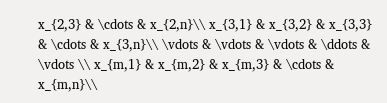x_{2,3} & \cdots & x_{2,n}\\ x_{3,1} & x_{3,2} & x_{3,3} & \cdots & x_{3,n}\\ \vdots & \vdots & \vdots & \ddots & \vdots \\ x_{m,1} & x_{m,2} & x_{m,3} & \cdots & x_{m,n}\\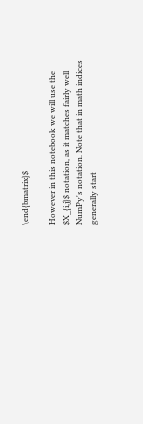\end{bmatrix}$

However in this notebook we will use the $X_{i,j}$ notation, as it matches fairly well NumPy's notation. Note that in math indices generally start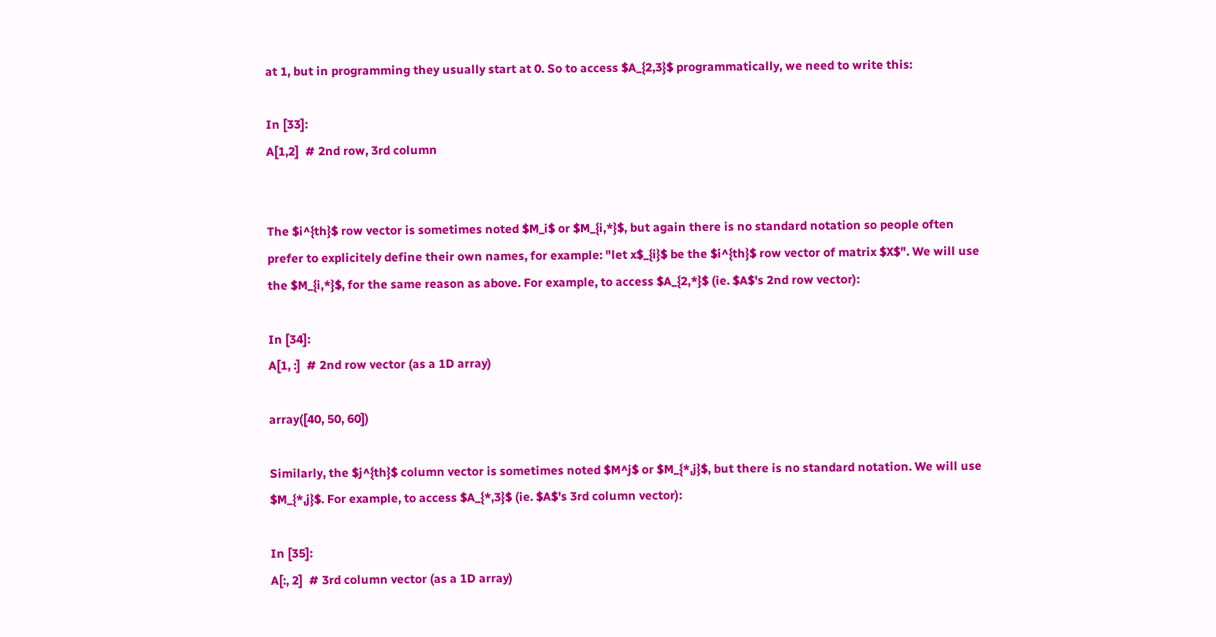at 1, but in programming they usually start at 0. So to access $A_{2,3}$ programmatically, we need to write this:

In [33]:
A[1,2]  # 2nd row, 3rd column


The $i^{th}$ row vector is sometimes noted $M_i$ or $M_{i,*}$, but again there is no standard notation so people often prefer to explicitely define their own names, for example: "let x$_{i}$ be the $i^{th}$ row vector of matrix $X$". We will use the $M_{i,*}$, for the same reason as above. For example, to access $A_{2,*}$ (ie. $A$'s 2nd row vector):

In [34]:
A[1, :]  # 2nd row vector (as a 1D array)

array([40, 50, 60])

Similarly, the $j^{th}$ column vector is sometimes noted $M^j$ or $M_{*,j}$, but there is no standard notation. We will use $M_{*,j}$. For example, to access $A_{*,3}$ (ie. $A$'s 3rd column vector):

In [35]:
A[:, 2]  # 3rd column vector (as a 1D array)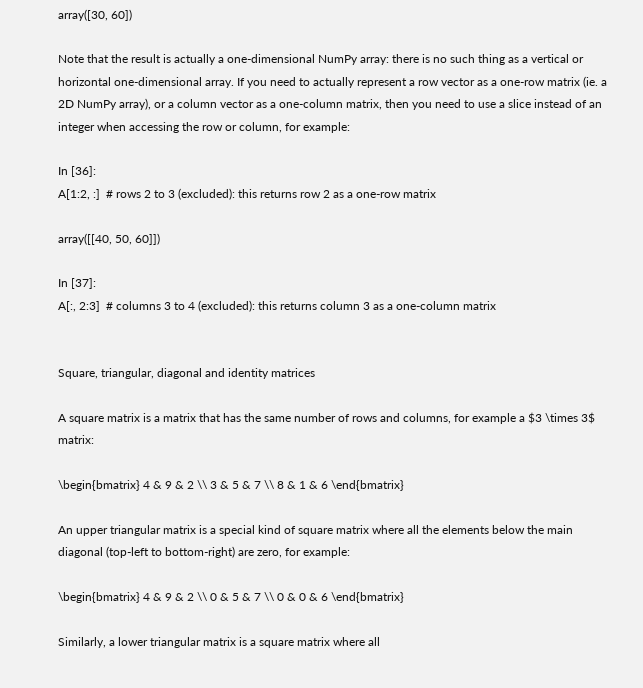array([30, 60])

Note that the result is actually a one-dimensional NumPy array: there is no such thing as a vertical or horizontal one-dimensional array. If you need to actually represent a row vector as a one-row matrix (ie. a 2D NumPy array), or a column vector as a one-column matrix, then you need to use a slice instead of an integer when accessing the row or column, for example:

In [36]:
A[1:2, :]  # rows 2 to 3 (excluded): this returns row 2 as a one-row matrix

array([[40, 50, 60]])

In [37]:
A[:, 2:3]  # columns 3 to 4 (excluded): this returns column 3 as a one-column matrix


Square, triangular, diagonal and identity matrices

A square matrix is a matrix that has the same number of rows and columns, for example a $3 \times 3$ matrix:

\begin{bmatrix} 4 & 9 & 2 \\ 3 & 5 & 7 \\ 8 & 1 & 6 \end{bmatrix}

An upper triangular matrix is a special kind of square matrix where all the elements below the main diagonal (top-left to bottom-right) are zero, for example:

\begin{bmatrix} 4 & 9 & 2 \\ 0 & 5 & 7 \\ 0 & 0 & 6 \end{bmatrix}

Similarly, a lower triangular matrix is a square matrix where all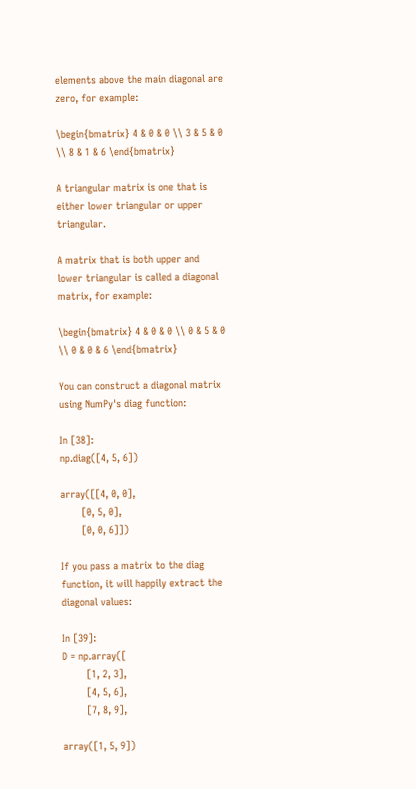elements above the main diagonal are zero, for example:

\begin{bmatrix} 4 & 0 & 0 \\ 3 & 5 & 0 \\ 8 & 1 & 6 \end{bmatrix}

A triangular matrix is one that is either lower triangular or upper triangular.

A matrix that is both upper and lower triangular is called a diagonal matrix, for example:

\begin{bmatrix} 4 & 0 & 0 \\ 0 & 5 & 0 \\ 0 & 0 & 6 \end{bmatrix}

You can construct a diagonal matrix using NumPy's diag function:

In [38]:
np.diag([4, 5, 6])

array([[4, 0, 0],
       [0, 5, 0],
       [0, 0, 6]])

If you pass a matrix to the diag function, it will happily extract the diagonal values:

In [39]:
D = np.array([
        [1, 2, 3],
        [4, 5, 6],
        [7, 8, 9],

array([1, 5, 9])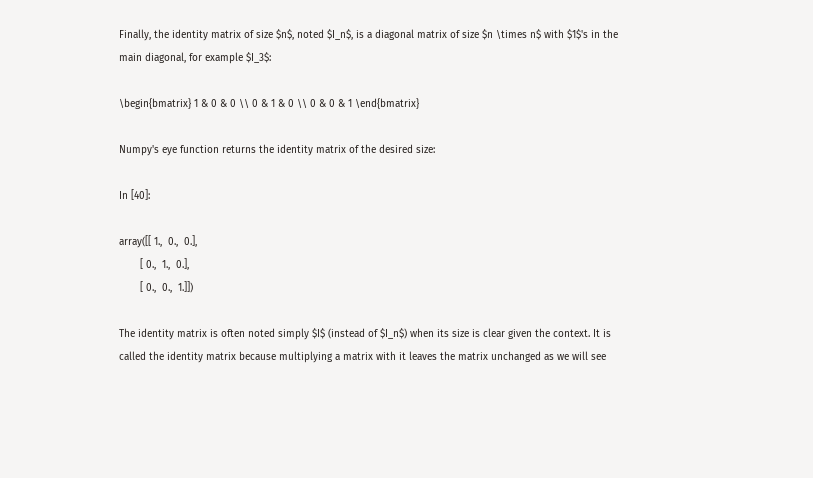Finally, the identity matrix of size $n$, noted $I_n$, is a diagonal matrix of size $n \times n$ with $1$'s in the main diagonal, for example $I_3$:

\begin{bmatrix} 1 & 0 & 0 \\ 0 & 1 & 0 \\ 0 & 0 & 1 \end{bmatrix}

Numpy's eye function returns the identity matrix of the desired size:

In [40]:

array([[ 1.,  0.,  0.],
       [ 0.,  1.,  0.],
       [ 0.,  0.,  1.]])

The identity matrix is often noted simply $I$ (instead of $I_n$) when its size is clear given the context. It is called the identity matrix because multiplying a matrix with it leaves the matrix unchanged as we will see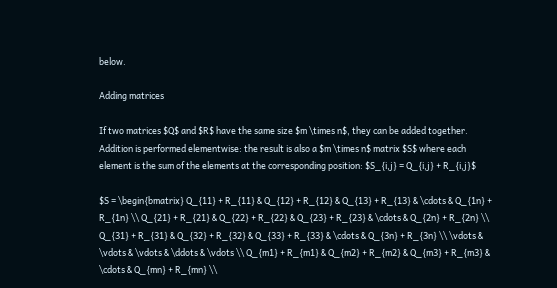below.

Adding matrices

If two matrices $Q$ and $R$ have the same size $m \times n$, they can be added together. Addition is performed elementwise: the result is also a $m \times n$ matrix $S$ where each element is the sum of the elements at the corresponding position: $S_{i,j} = Q_{i,j} + R_{i,j}$

$S = \begin{bmatrix} Q_{11} + R_{11} & Q_{12} + R_{12} & Q_{13} + R_{13} & \cdots & Q_{1n} + R_{1n} \\ Q_{21} + R_{21} & Q_{22} + R_{22} & Q_{23} + R_{23} & \cdots & Q_{2n} + R_{2n} \\ Q_{31} + R_{31} & Q_{32} + R_{32} & Q_{33} + R_{33} & \cdots & Q_{3n} + R_{3n} \\ \vdots & \vdots & \vdots & \ddots & \vdots \\ Q_{m1} + R_{m1} & Q_{m2} + R_{m2} & Q_{m3} + R_{m3} & \cdots & Q_{mn} + R_{mn} \\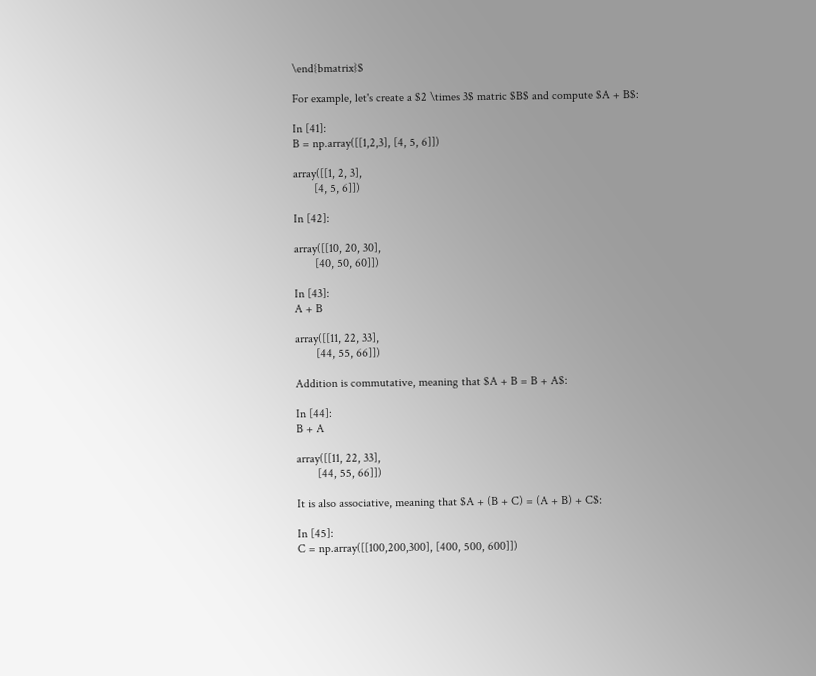\end{bmatrix}$

For example, let's create a $2 \times 3$ matric $B$ and compute $A + B$:

In [41]:
B = np.array([[1,2,3], [4, 5, 6]])

array([[1, 2, 3],
       [4, 5, 6]])

In [42]:

array([[10, 20, 30],
       [40, 50, 60]])

In [43]:
A + B

array([[11, 22, 33],
       [44, 55, 66]])

Addition is commutative, meaning that $A + B = B + A$:

In [44]:
B + A

array([[11, 22, 33],
       [44, 55, 66]])

It is also associative, meaning that $A + (B + C) = (A + B) + C$:

In [45]:
C = np.array([[100,200,300], [400, 500, 600]])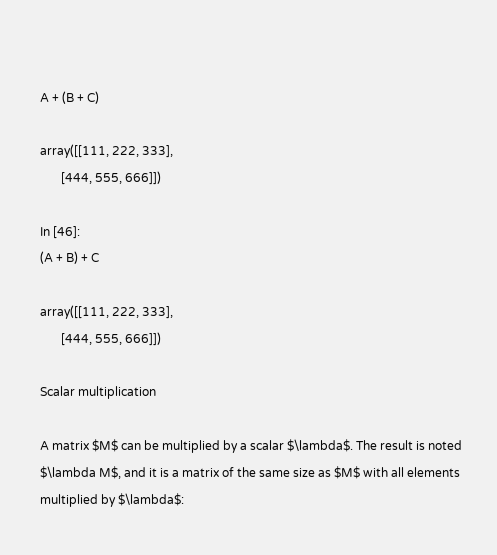A + (B + C)

array([[111, 222, 333],
       [444, 555, 666]])

In [46]:
(A + B) + C

array([[111, 222, 333],
       [444, 555, 666]])

Scalar multiplication

A matrix $M$ can be multiplied by a scalar $\lambda$. The result is noted $\lambda M$, and it is a matrix of the same size as $M$ with all elements multiplied by $\lambda$: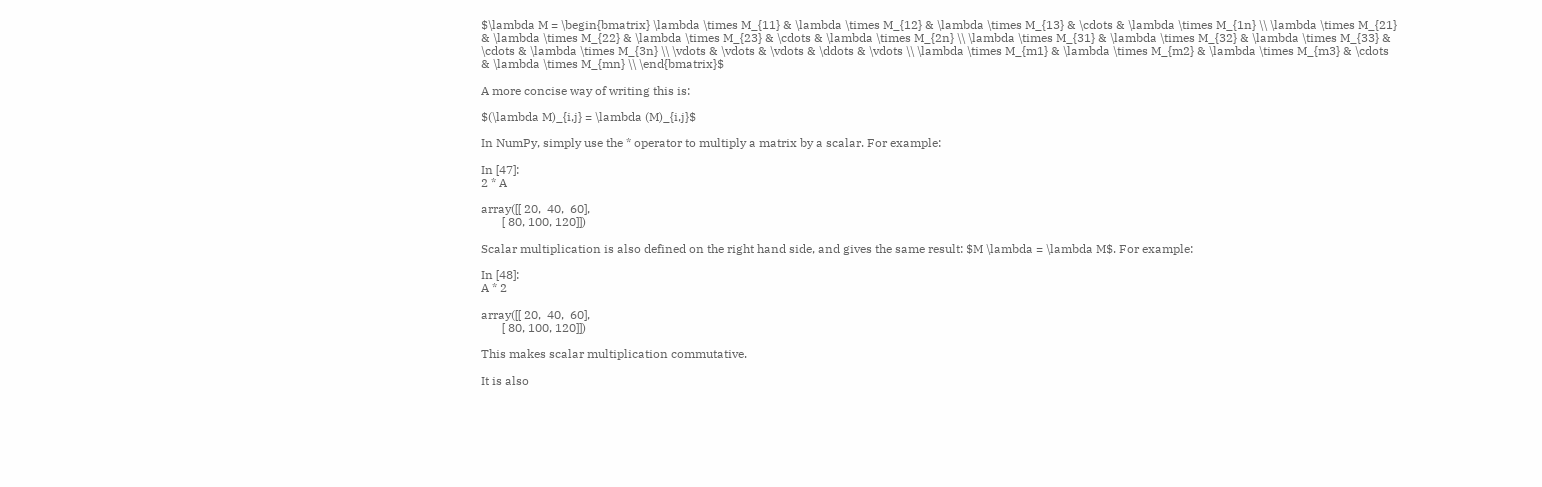$\lambda M = \begin{bmatrix} \lambda \times M_{11} & \lambda \times M_{12} & \lambda \times M_{13} & \cdots & \lambda \times M_{1n} \\ \lambda \times M_{21} & \lambda \times M_{22} & \lambda \times M_{23} & \cdots & \lambda \times M_{2n} \\ \lambda \times M_{31} & \lambda \times M_{32} & \lambda \times M_{33} & \cdots & \lambda \times M_{3n} \\ \vdots & \vdots & \vdots & \ddots & \vdots \\ \lambda \times M_{m1} & \lambda \times M_{m2} & \lambda \times M_{m3} & \cdots & \lambda \times M_{mn} \\ \end{bmatrix}$

A more concise way of writing this is:

$(\lambda M)_{i,j} = \lambda (M)_{i,j}$

In NumPy, simply use the * operator to multiply a matrix by a scalar. For example:

In [47]:
2 * A

array([[ 20,  40,  60],
       [ 80, 100, 120]])

Scalar multiplication is also defined on the right hand side, and gives the same result: $M \lambda = \lambda M$. For example:

In [48]:
A * 2

array([[ 20,  40,  60],
       [ 80, 100, 120]])

This makes scalar multiplication commutative.

It is also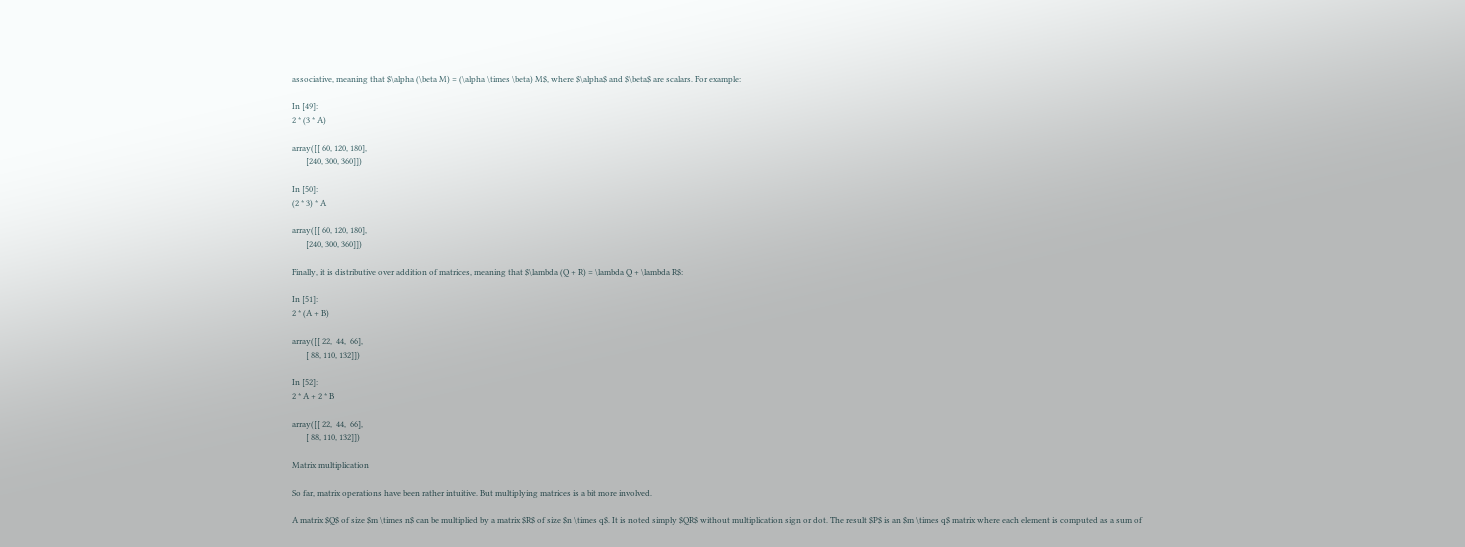associative, meaning that $\alpha (\beta M) = (\alpha \times \beta) M$, where $\alpha$ and $\beta$ are scalars. For example:

In [49]:
2 * (3 * A)

array([[ 60, 120, 180],
       [240, 300, 360]])

In [50]:
(2 * 3) * A

array([[ 60, 120, 180],
       [240, 300, 360]])

Finally, it is distributive over addition of matrices, meaning that $\lambda (Q + R) = \lambda Q + \lambda R$:

In [51]:
2 * (A + B)

array([[ 22,  44,  66],
       [ 88, 110, 132]])

In [52]:
2 * A + 2 * B

array([[ 22,  44,  66],
       [ 88, 110, 132]])

Matrix multiplication

So far, matrix operations have been rather intuitive. But multiplying matrices is a bit more involved.

A matrix $Q$ of size $m \times n$ can be multiplied by a matrix $R$ of size $n \times q$. It is noted simply $QR$ without multiplication sign or dot. The result $P$ is an $m \times q$ matrix where each element is computed as a sum of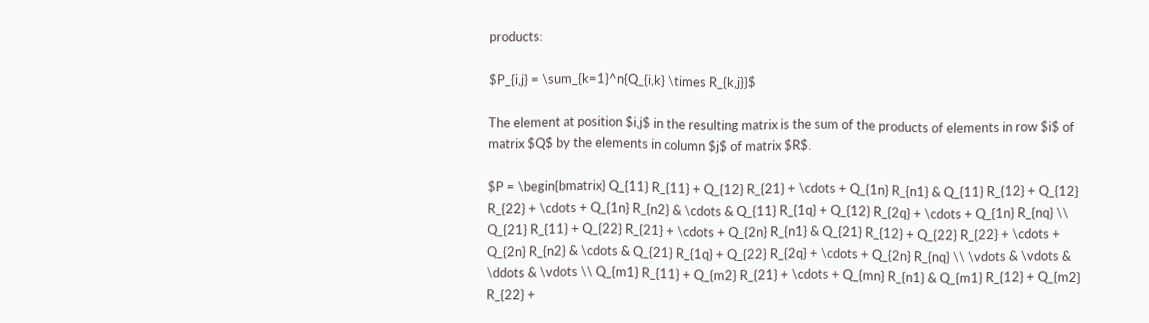products:

$P_{i,j} = \sum_{k=1}^n{Q_{i,k} \times R_{k,j}}$

The element at position $i,j$ in the resulting matrix is the sum of the products of elements in row $i$ of matrix $Q$ by the elements in column $j$ of matrix $R$.

$P = \begin{bmatrix} Q_{11} R_{11} + Q_{12} R_{21} + \cdots + Q_{1n} R_{n1} & Q_{11} R_{12} + Q_{12} R_{22} + \cdots + Q_{1n} R_{n2} & \cdots & Q_{11} R_{1q} + Q_{12} R_{2q} + \cdots + Q_{1n} R_{nq} \\ Q_{21} R_{11} + Q_{22} R_{21} + \cdots + Q_{2n} R_{n1} & Q_{21} R_{12} + Q_{22} R_{22} + \cdots + Q_{2n} R_{n2} & \cdots & Q_{21} R_{1q} + Q_{22} R_{2q} + \cdots + Q_{2n} R_{nq} \\ \vdots & \vdots & \ddots & \vdots \\ Q_{m1} R_{11} + Q_{m2} R_{21} + \cdots + Q_{mn} R_{n1} & Q_{m1} R_{12} + Q_{m2} R_{22} +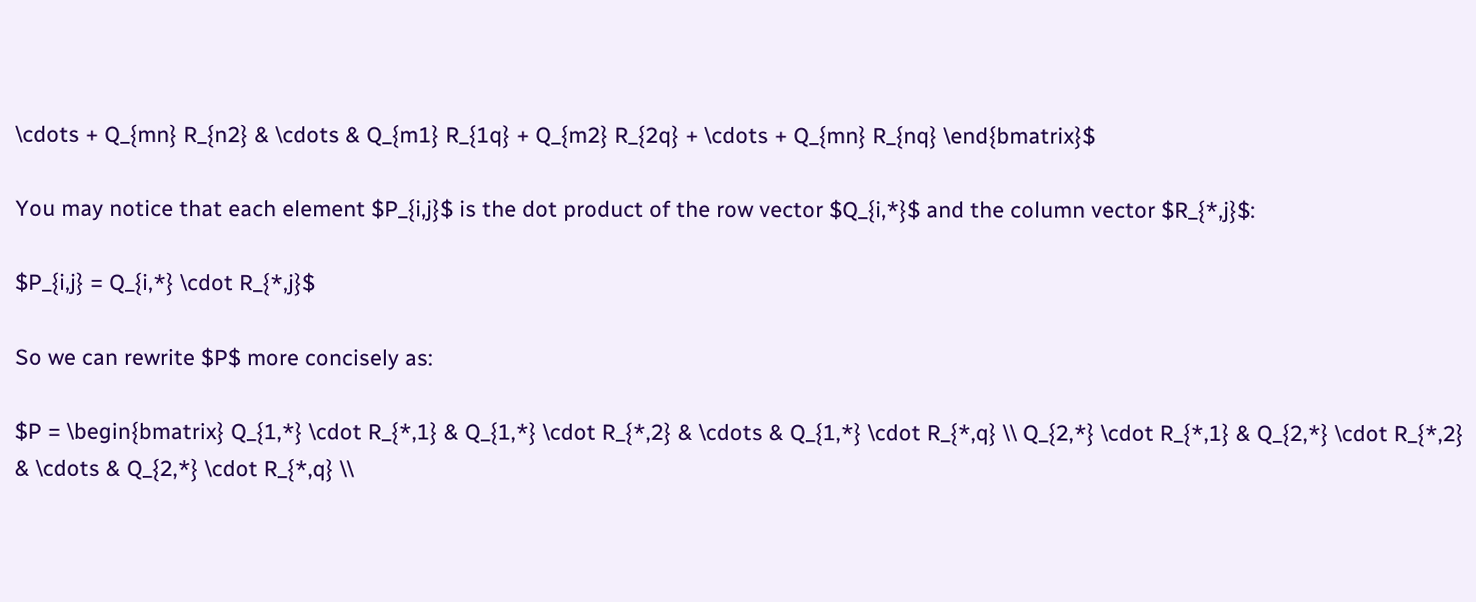\cdots + Q_{mn} R_{n2} & \cdots & Q_{m1} R_{1q} + Q_{m2} R_{2q} + \cdots + Q_{mn} R_{nq} \end{bmatrix}$

You may notice that each element $P_{i,j}$ is the dot product of the row vector $Q_{i,*}$ and the column vector $R_{*,j}$:

$P_{i,j} = Q_{i,*} \cdot R_{*,j}$

So we can rewrite $P$ more concisely as:

$P = \begin{bmatrix} Q_{1,*} \cdot R_{*,1} & Q_{1,*} \cdot R_{*,2} & \cdots & Q_{1,*} \cdot R_{*,q} \\ Q_{2,*} \cdot R_{*,1} & Q_{2,*} \cdot R_{*,2} & \cdots & Q_{2,*} \cdot R_{*,q} \\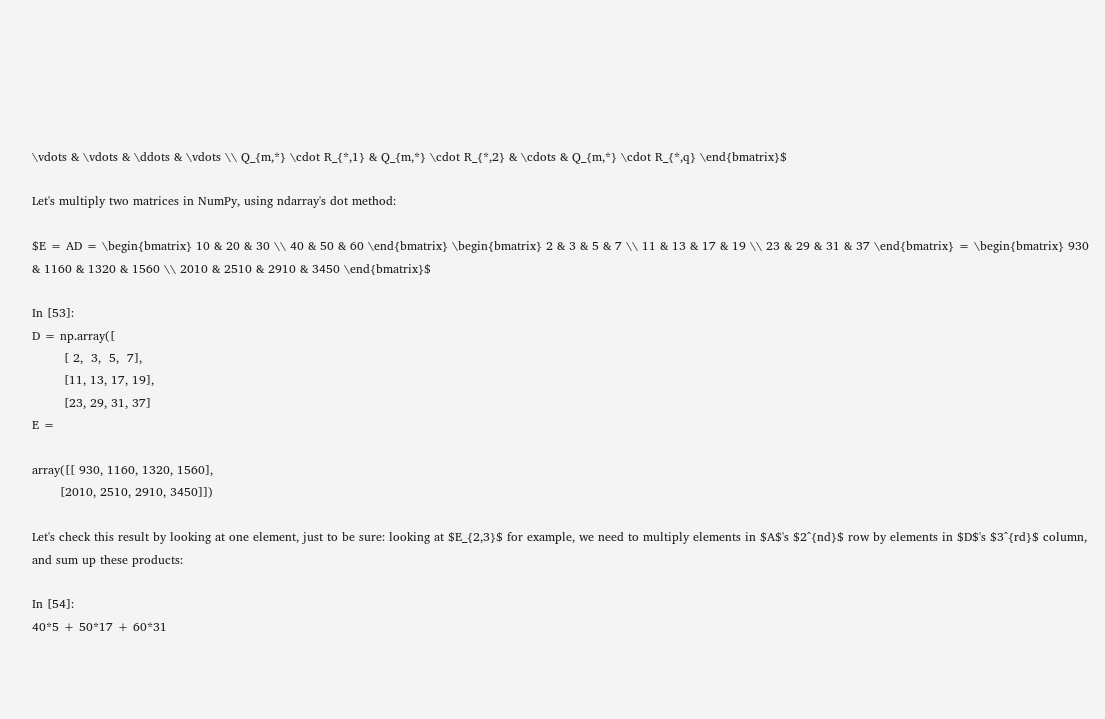\vdots & \vdots & \ddots & \vdots \\ Q_{m,*} \cdot R_{*,1} & Q_{m,*} \cdot R_{*,2} & \cdots & Q_{m,*} \cdot R_{*,q} \end{bmatrix}$

Let's multiply two matrices in NumPy, using ndarray's dot method:

$E = AD = \begin{bmatrix} 10 & 20 & 30 \\ 40 & 50 & 60 \end{bmatrix} \begin{bmatrix} 2 & 3 & 5 & 7 \\ 11 & 13 & 17 & 19 \\ 23 & 29 & 31 & 37 \end{bmatrix} = \begin{bmatrix} 930 & 1160 & 1320 & 1560 \\ 2010 & 2510 & 2910 & 3450 \end{bmatrix}$

In [53]:
D = np.array([
        [ 2,  3,  5,  7],
        [11, 13, 17, 19],
        [23, 29, 31, 37]
E =

array([[ 930, 1160, 1320, 1560],
       [2010, 2510, 2910, 3450]])

Let's check this result by looking at one element, just to be sure: looking at $E_{2,3}$ for example, we need to multiply elements in $A$'s $2^{nd}$ row by elements in $D$'s $3^{rd}$ column, and sum up these products:

In [54]:
40*5 + 50*17 + 60*31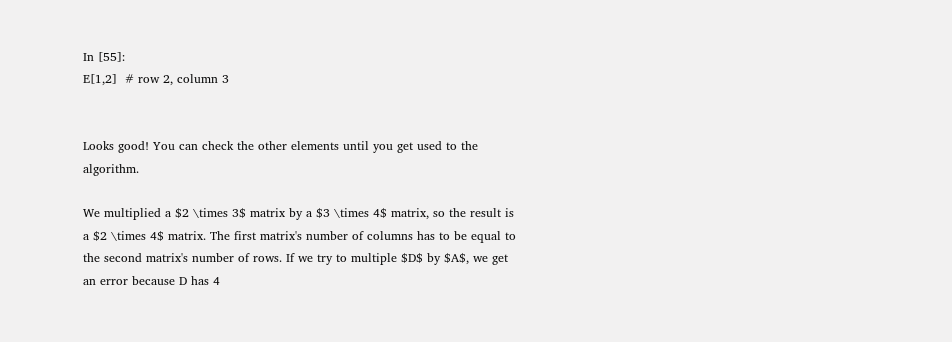In [55]:
E[1,2]  # row 2, column 3


Looks good! You can check the other elements until you get used to the algorithm.

We multiplied a $2 \times 3$ matrix by a $3 \times 4$ matrix, so the result is a $2 \times 4$ matrix. The first matrix's number of columns has to be equal to the second matrix's number of rows. If we try to multiple $D$ by $A$, we get an error because D has 4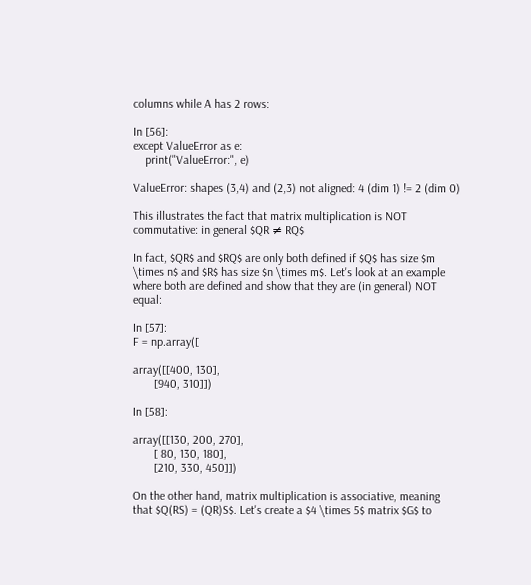columns while A has 2 rows:

In [56]:
except ValueError as e:
    print("ValueError:", e)

ValueError: shapes (3,4) and (2,3) not aligned: 4 (dim 1) != 2 (dim 0)

This illustrates the fact that matrix multiplication is NOT commutative: in general $QR ≠ RQ$

In fact, $QR$ and $RQ$ are only both defined if $Q$ has size $m \times n$ and $R$ has size $n \times m$. Let's look at an example where both are defined and show that they are (in general) NOT equal:

In [57]:
F = np.array([

array([[400, 130],
       [940, 310]])

In [58]:

array([[130, 200, 270],
       [ 80, 130, 180],
       [210, 330, 450]])

On the other hand, matrix multiplication is associative, meaning that $Q(RS) = (QR)S$. Let's create a $4 \times 5$ matrix $G$ to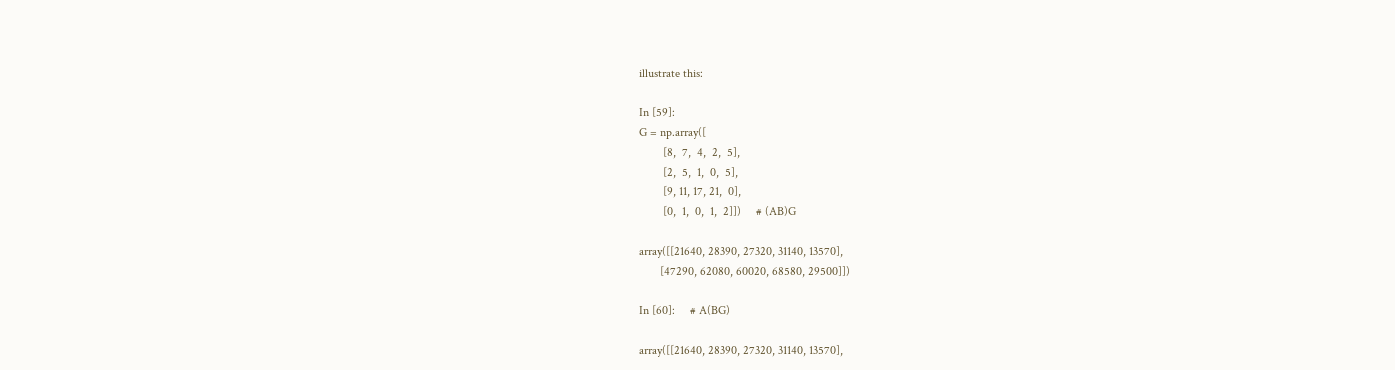illustrate this:

In [59]:
G = np.array([
        [8,  7,  4,  2,  5],
        [2,  5,  1,  0,  5],
        [9, 11, 17, 21,  0],
        [0,  1,  0,  1,  2]])     # (AB)G

array([[21640, 28390, 27320, 31140, 13570],
       [47290, 62080, 60020, 68580, 29500]])

In [60]:     # A(BG)

array([[21640, 28390, 27320, 31140, 13570],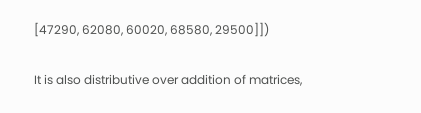[47290, 62080, 60020, 68580, 29500]])

It is also distributive over addition of matrices,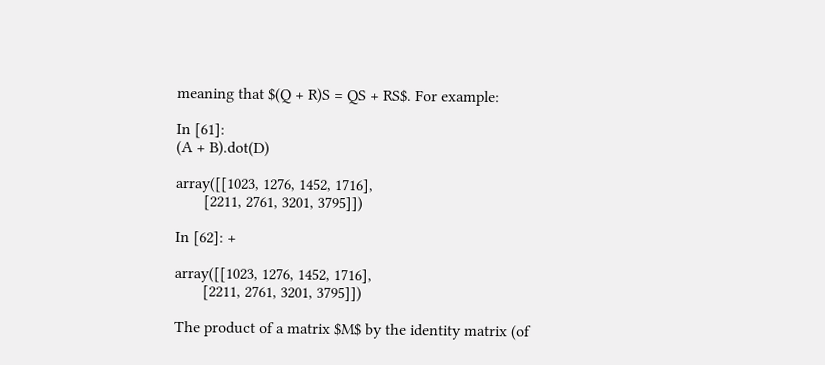meaning that $(Q + R)S = QS + RS$. For example:

In [61]:
(A + B).dot(D)

array([[1023, 1276, 1452, 1716],
       [2211, 2761, 3201, 3795]])

In [62]: +

array([[1023, 1276, 1452, 1716],
       [2211, 2761, 3201, 3795]])

The product of a matrix $M$ by the identity matrix (of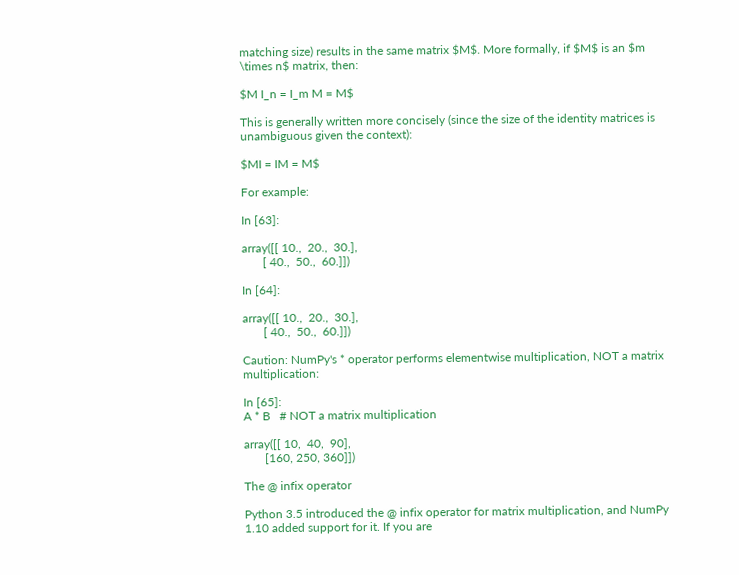matching size) results in the same matrix $M$. More formally, if $M$ is an $m \times n$ matrix, then:

$M I_n = I_m M = M$

This is generally written more concisely (since the size of the identity matrices is unambiguous given the context):

$MI = IM = M$

For example:

In [63]:

array([[ 10.,  20.,  30.],
       [ 40.,  50.,  60.]])

In [64]:

array([[ 10.,  20.,  30.],
       [ 40.,  50.,  60.]])

Caution: NumPy's * operator performs elementwise multiplication, NOT a matrix multiplication:

In [65]:
A * B   # NOT a matrix multiplication

array([[ 10,  40,  90],
       [160, 250, 360]])

The @ infix operator

Python 3.5 introduced the @ infix operator for matrix multiplication, and NumPy 1.10 added support for it. If you are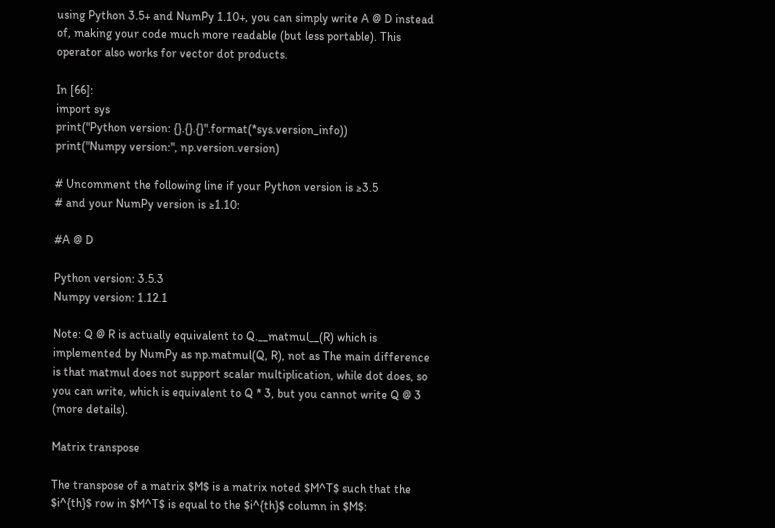using Python 3.5+ and NumPy 1.10+, you can simply write A @ D instead of, making your code much more readable (but less portable). This operator also works for vector dot products.

In [66]:
import sys
print("Python version: {}.{}.{}".format(*sys.version_info))
print("Numpy version:", np.version.version)

# Uncomment the following line if your Python version is ≥3.5
# and your NumPy version is ≥1.10:

#A @ D

Python version: 3.5.3
Numpy version: 1.12.1

Note: Q @ R is actually equivalent to Q.__matmul__(R) which is implemented by NumPy as np.matmul(Q, R), not as The main difference is that matmul does not support scalar multiplication, while dot does, so you can write, which is equivalent to Q * 3, but you cannot write Q @ 3 (more details).

Matrix transpose

The transpose of a matrix $M$ is a matrix noted $M^T$ such that the $i^{th}$ row in $M^T$ is equal to the $i^{th}$ column in $M$: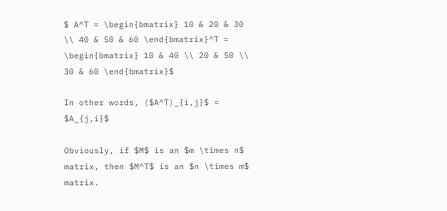$ A^T = \begin{bmatrix} 10 & 20 & 30 \\ 40 & 50 & 60 \end{bmatrix}^T = \begin{bmatrix} 10 & 40 \\ 20 & 50 \\ 30 & 60 \end{bmatrix}$

In other words, ($A^T)_{i,j}$ = $A_{j,i}$

Obviously, if $M$ is an $m \times n$ matrix, then $M^T$ is an $n \times m$ matrix.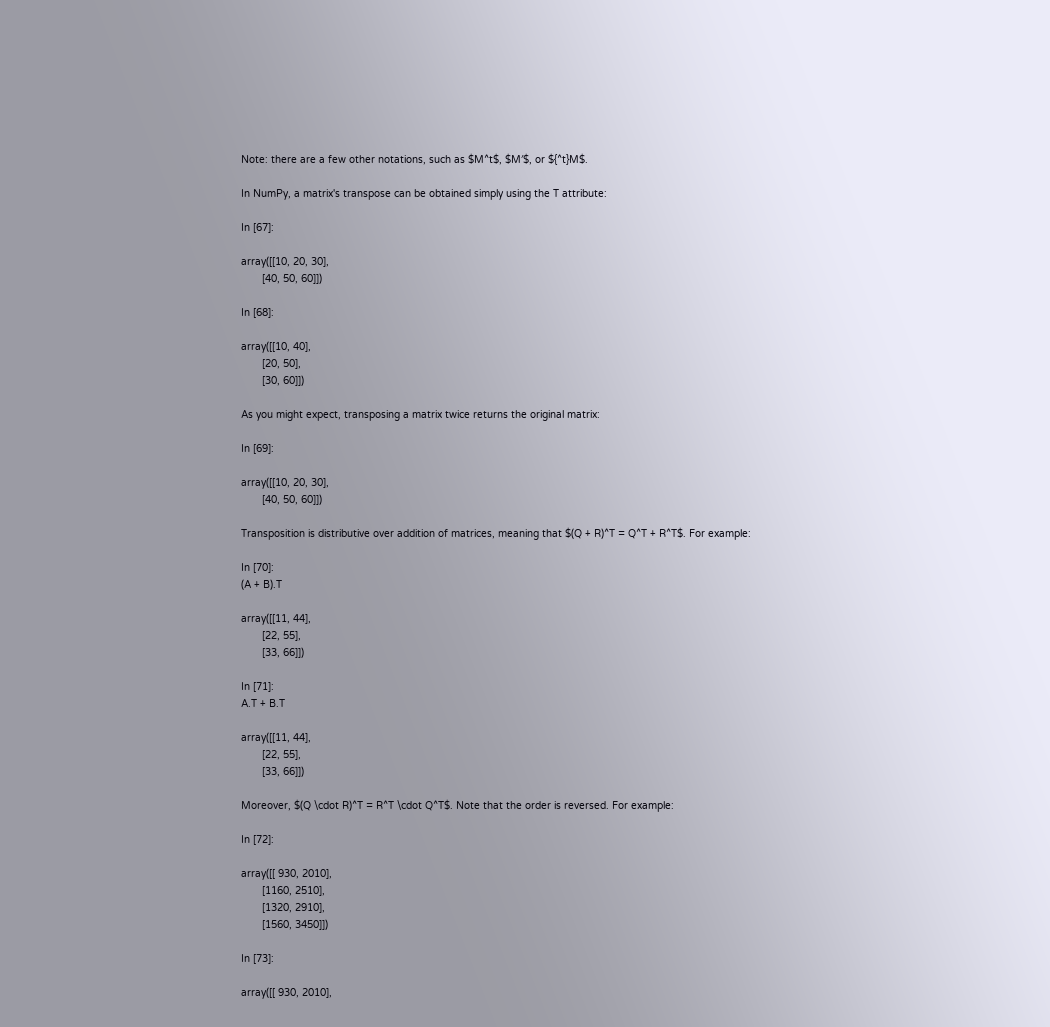Note: there are a few other notations, such as $M^t$, $M′$, or ${^t}M$.

In NumPy, a matrix's transpose can be obtained simply using the T attribute:

In [67]:

array([[10, 20, 30],
       [40, 50, 60]])

In [68]:

array([[10, 40],
       [20, 50],
       [30, 60]])

As you might expect, transposing a matrix twice returns the original matrix:

In [69]:

array([[10, 20, 30],
       [40, 50, 60]])

Transposition is distributive over addition of matrices, meaning that $(Q + R)^T = Q^T + R^T$. For example:

In [70]:
(A + B).T

array([[11, 44],
       [22, 55],
       [33, 66]])

In [71]:
A.T + B.T

array([[11, 44],
       [22, 55],
       [33, 66]])

Moreover, $(Q \cdot R)^T = R^T \cdot Q^T$. Note that the order is reversed. For example:

In [72]:

array([[ 930, 2010],
       [1160, 2510],
       [1320, 2910],
       [1560, 3450]])

In [73]:

array([[ 930, 2010],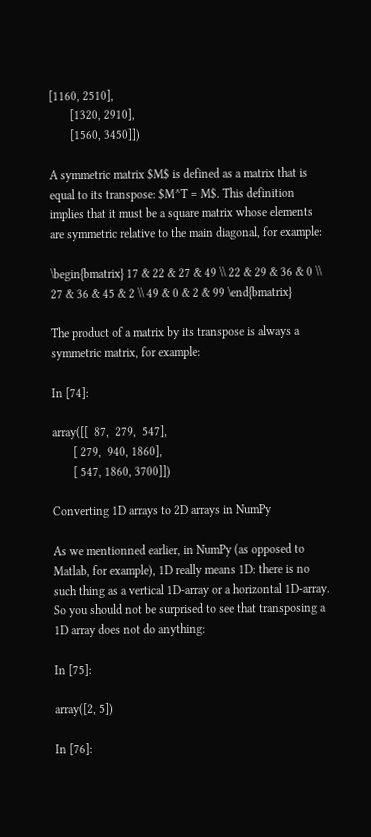[1160, 2510],
       [1320, 2910],
       [1560, 3450]])

A symmetric matrix $M$ is defined as a matrix that is equal to its transpose: $M^T = M$. This definition implies that it must be a square matrix whose elements are symmetric relative to the main diagonal, for example:

\begin{bmatrix} 17 & 22 & 27 & 49 \\ 22 & 29 & 36 & 0 \\ 27 & 36 & 45 & 2 \\ 49 & 0 & 2 & 99 \end{bmatrix}

The product of a matrix by its transpose is always a symmetric matrix, for example:

In [74]:

array([[  87,  279,  547],
       [ 279,  940, 1860],
       [ 547, 1860, 3700]])

Converting 1D arrays to 2D arrays in NumPy

As we mentionned earlier, in NumPy (as opposed to Matlab, for example), 1D really means 1D: there is no such thing as a vertical 1D-array or a horizontal 1D-array. So you should not be surprised to see that transposing a 1D array does not do anything:

In [75]:

array([2, 5])

In [76]: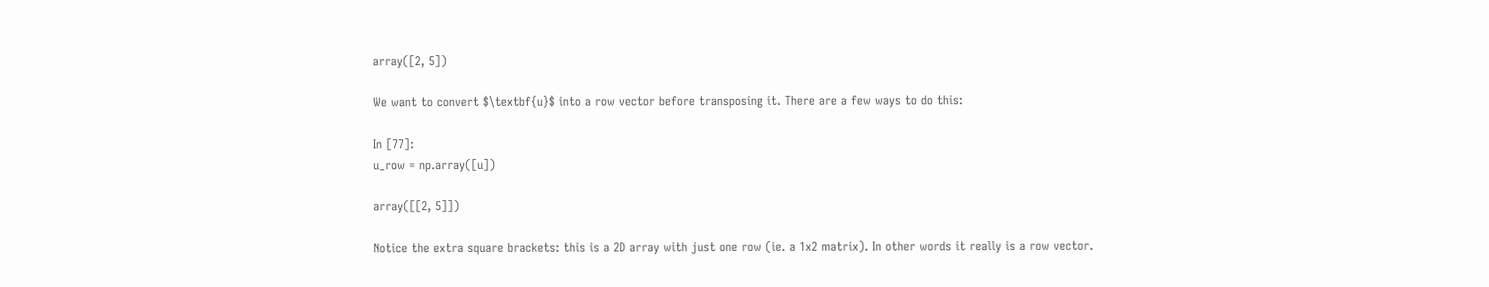array([2, 5])

We want to convert $\textbf{u}$ into a row vector before transposing it. There are a few ways to do this:

In [77]:
u_row = np.array([u])

array([[2, 5]])

Notice the extra square brackets: this is a 2D array with just one row (ie. a 1x2 matrix). In other words it really is a row vector.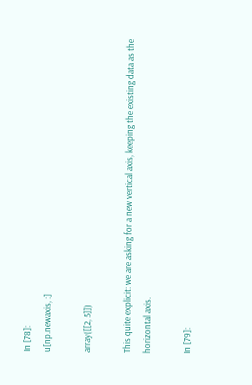In [78]:
u[np.newaxis, :]

array([[2, 5]])

This quite explicit: we are asking for a new vertical axis, keeping the existing data as the horizontal axis.

In [79]: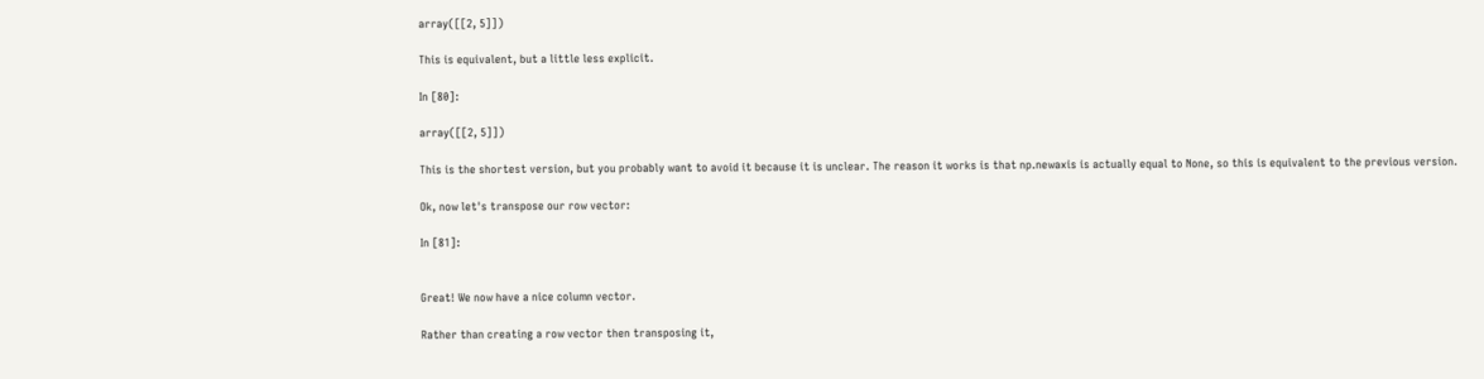array([[2, 5]])

This is equivalent, but a little less explicit.

In [80]:

array([[2, 5]])

This is the shortest version, but you probably want to avoid it because it is unclear. The reason it works is that np.newaxis is actually equal to None, so this is equivalent to the previous version.

Ok, now let's transpose our row vector:

In [81]:


Great! We now have a nice column vector.

Rather than creating a row vector then transposing it,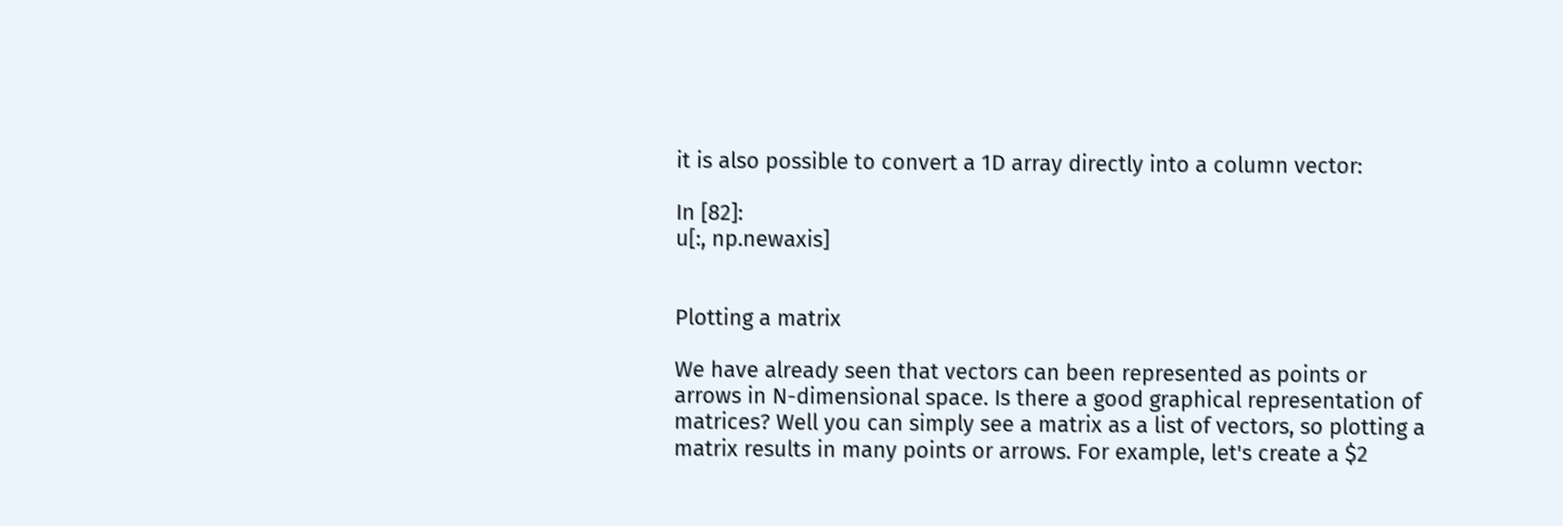it is also possible to convert a 1D array directly into a column vector:

In [82]:
u[:, np.newaxis]


Plotting a matrix

We have already seen that vectors can been represented as points or arrows in N-dimensional space. Is there a good graphical representation of matrices? Well you can simply see a matrix as a list of vectors, so plotting a matrix results in many points or arrows. For example, let's create a $2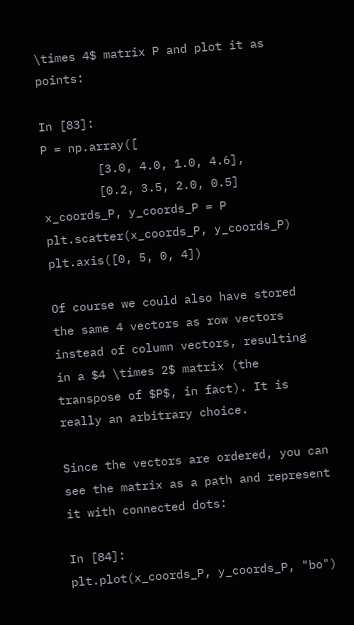\times 4$ matrix P and plot it as points:

In [83]:
P = np.array([
        [3.0, 4.0, 1.0, 4.6],
        [0.2, 3.5, 2.0, 0.5]
x_coords_P, y_coords_P = P
plt.scatter(x_coords_P, y_coords_P)
plt.axis([0, 5, 0, 4])

Of course we could also have stored the same 4 vectors as row vectors instead of column vectors, resulting in a $4 \times 2$ matrix (the transpose of $P$, in fact). It is really an arbitrary choice.

Since the vectors are ordered, you can see the matrix as a path and represent it with connected dots:

In [84]:
plt.plot(x_coords_P, y_coords_P, "bo")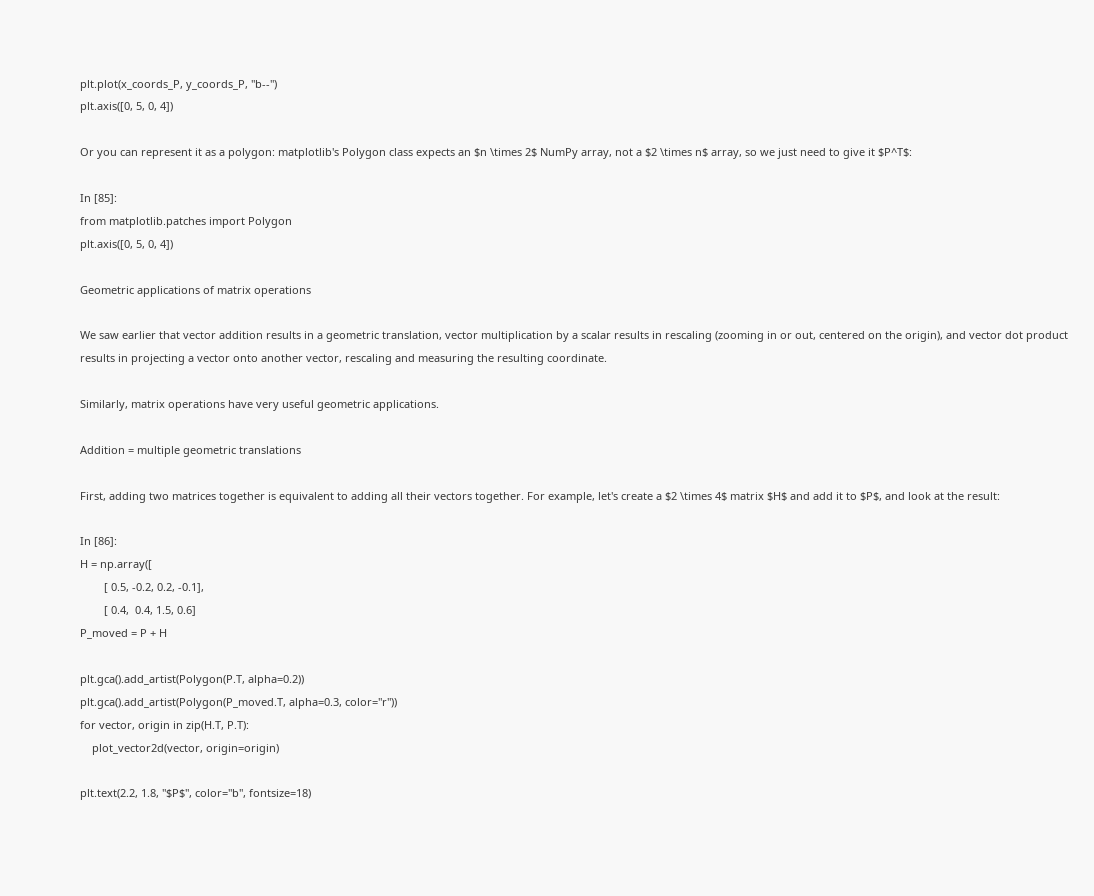plt.plot(x_coords_P, y_coords_P, "b--")
plt.axis([0, 5, 0, 4])

Or you can represent it as a polygon: matplotlib's Polygon class expects an $n \times 2$ NumPy array, not a $2 \times n$ array, so we just need to give it $P^T$:

In [85]:
from matplotlib.patches import Polygon
plt.axis([0, 5, 0, 4])

Geometric applications of matrix operations

We saw earlier that vector addition results in a geometric translation, vector multiplication by a scalar results in rescaling (zooming in or out, centered on the origin), and vector dot product results in projecting a vector onto another vector, rescaling and measuring the resulting coordinate.

Similarly, matrix operations have very useful geometric applications.

Addition = multiple geometric translations

First, adding two matrices together is equivalent to adding all their vectors together. For example, let's create a $2 \times 4$ matrix $H$ and add it to $P$, and look at the result:

In [86]:
H = np.array([
        [ 0.5, -0.2, 0.2, -0.1],
        [ 0.4,  0.4, 1.5, 0.6]
P_moved = P + H

plt.gca().add_artist(Polygon(P.T, alpha=0.2))
plt.gca().add_artist(Polygon(P_moved.T, alpha=0.3, color="r"))
for vector, origin in zip(H.T, P.T):
    plot_vector2d(vector, origin=origin)

plt.text(2.2, 1.8, "$P$", color="b", fontsize=18)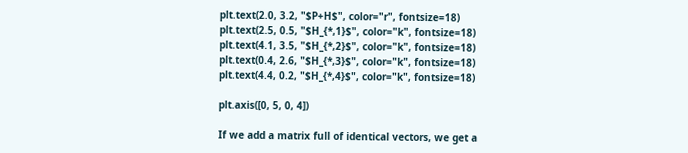plt.text(2.0, 3.2, "$P+H$", color="r", fontsize=18)
plt.text(2.5, 0.5, "$H_{*,1}$", color="k", fontsize=18)
plt.text(4.1, 3.5, "$H_{*,2}$", color="k", fontsize=18)
plt.text(0.4, 2.6, "$H_{*,3}$", color="k", fontsize=18)
plt.text(4.4, 0.2, "$H_{*,4}$", color="k", fontsize=18)

plt.axis([0, 5, 0, 4])

If we add a matrix full of identical vectors, we get a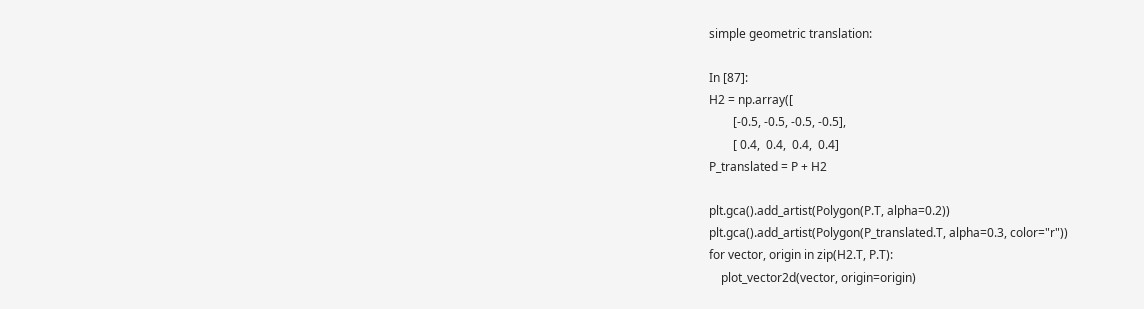simple geometric translation:

In [87]:
H2 = np.array([
        [-0.5, -0.5, -0.5, -0.5],
        [ 0.4,  0.4,  0.4,  0.4]
P_translated = P + H2

plt.gca().add_artist(Polygon(P.T, alpha=0.2))
plt.gca().add_artist(Polygon(P_translated.T, alpha=0.3, color="r"))
for vector, origin in zip(H2.T, P.T):
    plot_vector2d(vector, origin=origin)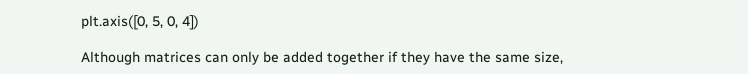plt.axis([0, 5, 0, 4])

Although matrices can only be added together if they have the same size,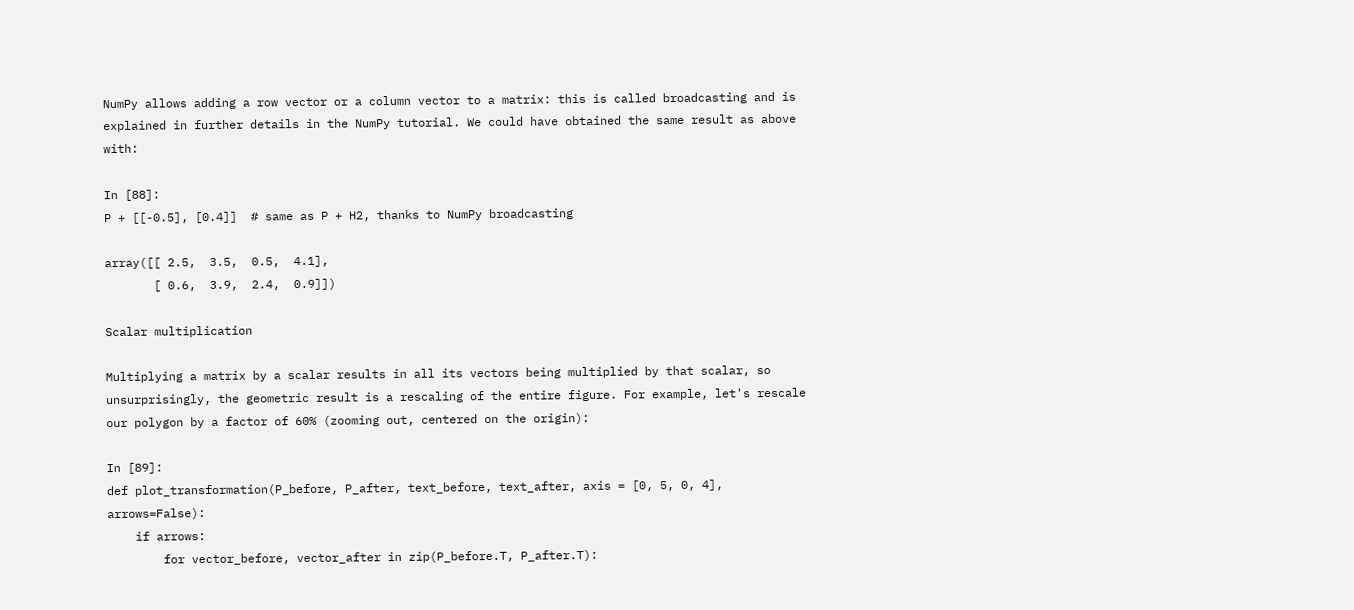NumPy allows adding a row vector or a column vector to a matrix: this is called broadcasting and is explained in further details in the NumPy tutorial. We could have obtained the same result as above with:

In [88]:
P + [[-0.5], [0.4]]  # same as P + H2, thanks to NumPy broadcasting

array([[ 2.5,  3.5,  0.5,  4.1],
       [ 0.6,  3.9,  2.4,  0.9]])

Scalar multiplication

Multiplying a matrix by a scalar results in all its vectors being multiplied by that scalar, so unsurprisingly, the geometric result is a rescaling of the entire figure. For example, let's rescale our polygon by a factor of 60% (zooming out, centered on the origin):

In [89]:
def plot_transformation(P_before, P_after, text_before, text_after, axis = [0, 5, 0, 4], arrows=False):
    if arrows:
        for vector_before, vector_after in zip(P_before.T, P_after.T):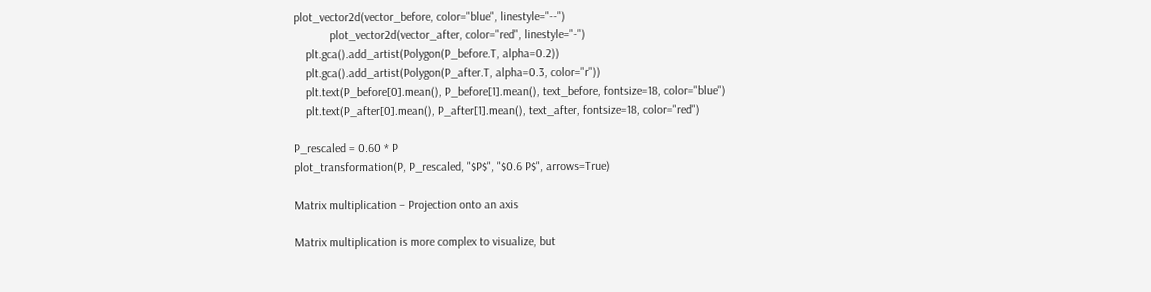plot_vector2d(vector_before, color="blue", linestyle="--")
            plot_vector2d(vector_after, color="red", linestyle="-")
    plt.gca().add_artist(Polygon(P_before.T, alpha=0.2))
    plt.gca().add_artist(Polygon(P_after.T, alpha=0.3, color="r"))
    plt.text(P_before[0].mean(), P_before[1].mean(), text_before, fontsize=18, color="blue")
    plt.text(P_after[0].mean(), P_after[1].mean(), text_after, fontsize=18, color="red")

P_rescaled = 0.60 * P
plot_transformation(P, P_rescaled, "$P$", "$0.6 P$", arrows=True)

Matrix multiplication – Projection onto an axis

Matrix multiplication is more complex to visualize, but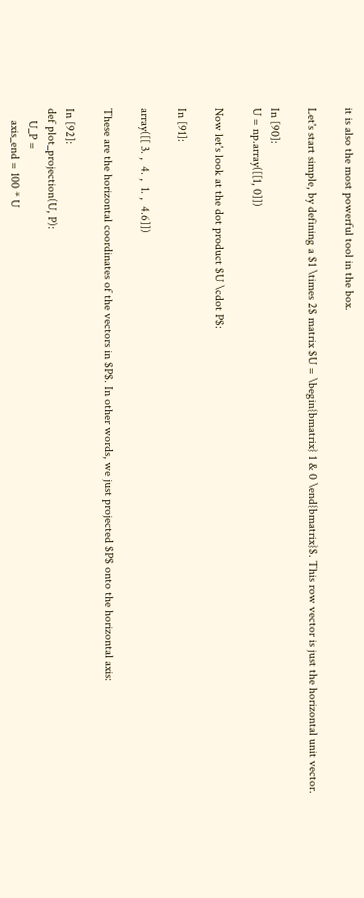it is also the most powerful tool in the box.

Let's start simple, by defining a $1 \times 2$ matrix $U = \begin{bmatrix} 1 & 0 \end{bmatrix}$. This row vector is just the horizontal unit vector.

In [90]:
U = np.array([[1, 0]])

Now let's look at the dot product $U \cdot P$:

In [91]:

array([[ 3. ,  4. ,  1. ,  4.6]])

These are the horizontal coordinates of the vectors in $P$. In other words, we just projected $P$ onto the horizontal axis:

In [92]:
def plot_projection(U, P):
    U_P =
    axis_end = 100 * U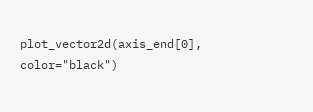plot_vector2d(axis_end[0], color="black")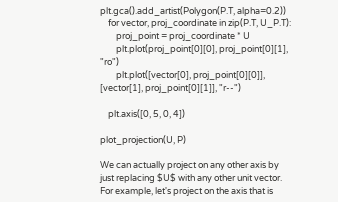plt.gca().add_artist(Polygon(P.T, alpha=0.2))
    for vector, proj_coordinate in zip(P.T, U_P.T):
        proj_point = proj_coordinate * U
        plt.plot(proj_point[0][0], proj_point[0][1], "ro")
        plt.plot([vector[0], proj_point[0][0]], [vector[1], proj_point[0][1]], "r--")

    plt.axis([0, 5, 0, 4])

plot_projection(U, P)

We can actually project on any other axis by just replacing $U$ with any other unit vector. For example, let's project on the axis that is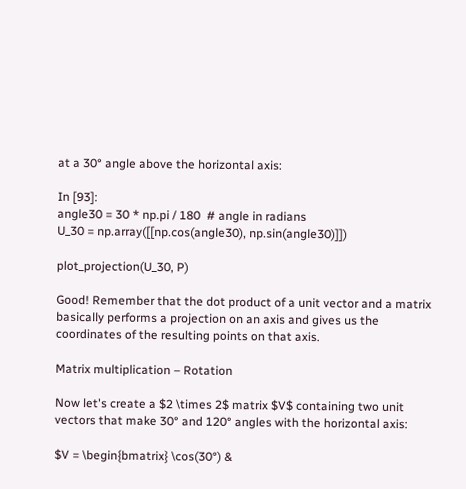at a 30° angle above the horizontal axis:

In [93]:
angle30 = 30 * np.pi / 180  # angle in radians
U_30 = np.array([[np.cos(angle30), np.sin(angle30)]])

plot_projection(U_30, P)

Good! Remember that the dot product of a unit vector and a matrix basically performs a projection on an axis and gives us the coordinates of the resulting points on that axis.

Matrix multiplication – Rotation

Now let's create a $2 \times 2$ matrix $V$ containing two unit vectors that make 30° and 120° angles with the horizontal axis:

$V = \begin{bmatrix} \cos(30°) &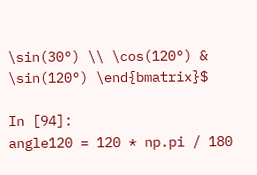\sin(30°) \\ \cos(120°) & \sin(120°) \end{bmatrix}$

In [94]:
angle120 = 120 * np.pi / 180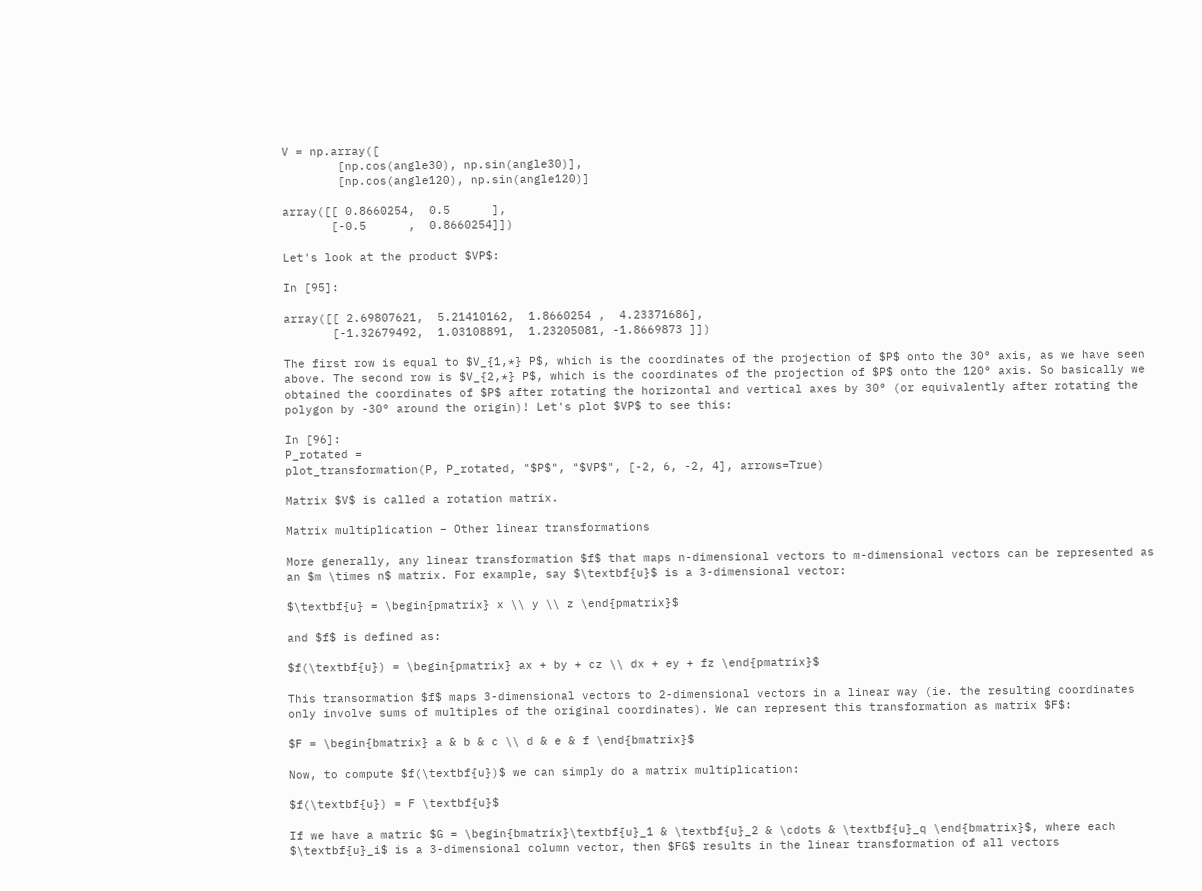V = np.array([
        [np.cos(angle30), np.sin(angle30)],
        [np.cos(angle120), np.sin(angle120)]

array([[ 0.8660254,  0.5      ],
       [-0.5      ,  0.8660254]])

Let's look at the product $VP$:

In [95]:

array([[ 2.69807621,  5.21410162,  1.8660254 ,  4.23371686],
       [-1.32679492,  1.03108891,  1.23205081, -1.8669873 ]])

The first row is equal to $V_{1,*} P$, which is the coordinates of the projection of $P$ onto the 30° axis, as we have seen above. The second row is $V_{2,*} P$, which is the coordinates of the projection of $P$ onto the 120° axis. So basically we obtained the coordinates of $P$ after rotating the horizontal and vertical axes by 30° (or equivalently after rotating the polygon by -30° around the origin)! Let's plot $VP$ to see this:

In [96]:
P_rotated =
plot_transformation(P, P_rotated, "$P$", "$VP$", [-2, 6, -2, 4], arrows=True)

Matrix $V$ is called a rotation matrix.

Matrix multiplication – Other linear transformations

More generally, any linear transformation $f$ that maps n-dimensional vectors to m-dimensional vectors can be represented as an $m \times n$ matrix. For example, say $\textbf{u}$ is a 3-dimensional vector:

$\textbf{u} = \begin{pmatrix} x \\ y \\ z \end{pmatrix}$

and $f$ is defined as:

$f(\textbf{u}) = \begin{pmatrix} ax + by + cz \\ dx + ey + fz \end{pmatrix}$

This transormation $f$ maps 3-dimensional vectors to 2-dimensional vectors in a linear way (ie. the resulting coordinates only involve sums of multiples of the original coordinates). We can represent this transformation as matrix $F$:

$F = \begin{bmatrix} a & b & c \\ d & e & f \end{bmatrix}$

Now, to compute $f(\textbf{u})$ we can simply do a matrix multiplication:

$f(\textbf{u}) = F \textbf{u}$

If we have a matric $G = \begin{bmatrix}\textbf{u}_1 & \textbf{u}_2 & \cdots & \textbf{u}_q \end{bmatrix}$, where each $\textbf{u}_i$ is a 3-dimensional column vector, then $FG$ results in the linear transformation of all vectors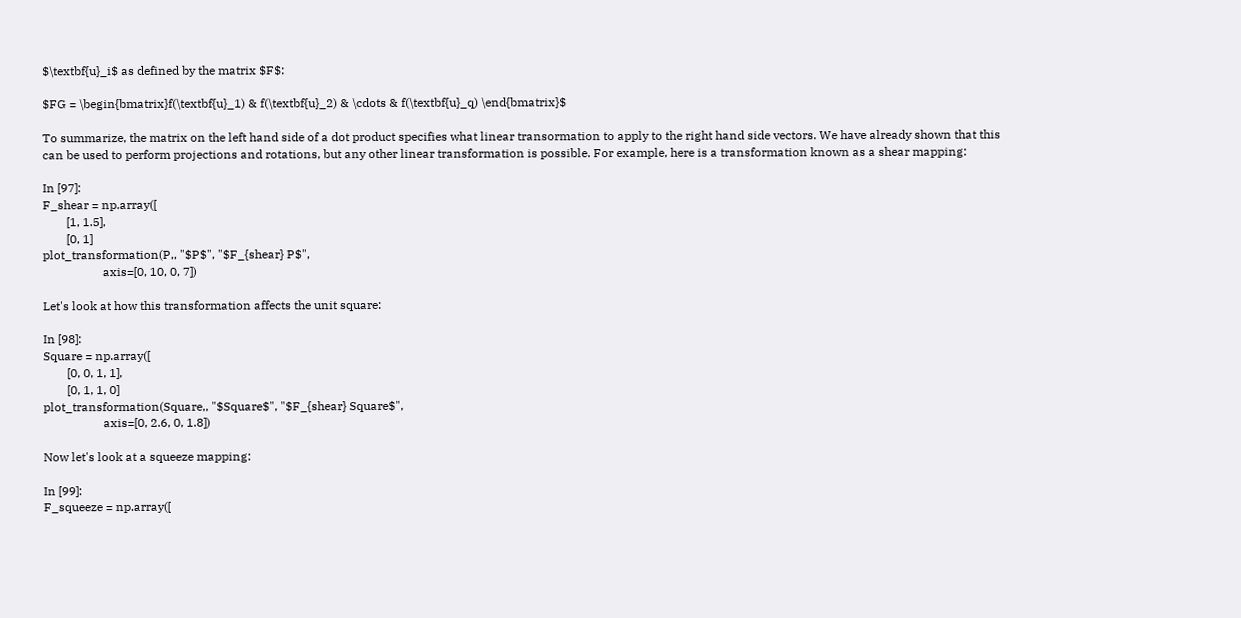$\textbf{u}_i$ as defined by the matrix $F$:

$FG = \begin{bmatrix}f(\textbf{u}_1) & f(\textbf{u}_2) & \cdots & f(\textbf{u}_q) \end{bmatrix}$

To summarize, the matrix on the left hand side of a dot product specifies what linear transormation to apply to the right hand side vectors. We have already shown that this can be used to perform projections and rotations, but any other linear transformation is possible. For example, here is a transformation known as a shear mapping:

In [97]:
F_shear = np.array([
        [1, 1.5],
        [0, 1]
plot_transformation(P,, "$P$", "$F_{shear} P$",
                    axis=[0, 10, 0, 7])

Let's look at how this transformation affects the unit square:

In [98]:
Square = np.array([
        [0, 0, 1, 1],
        [0, 1, 1, 0]
plot_transformation(Square,, "$Square$", "$F_{shear} Square$",
                    axis=[0, 2.6, 0, 1.8])

Now let's look at a squeeze mapping:

In [99]:
F_squeeze = np.array([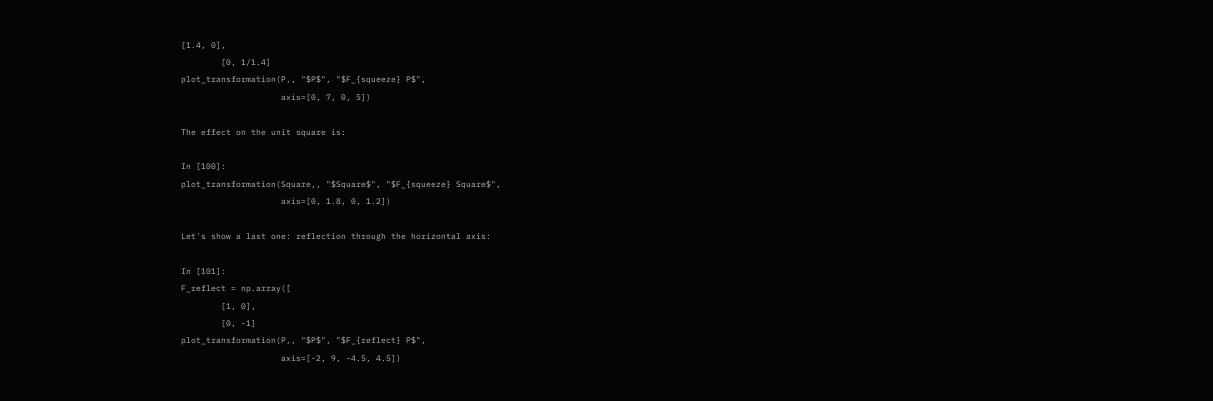[1.4, 0],
        [0, 1/1.4]
plot_transformation(P,, "$P$", "$F_{squeeze} P$",
                    axis=[0, 7, 0, 5])

The effect on the unit square is:

In [100]:
plot_transformation(Square,, "$Square$", "$F_{squeeze} Square$",
                    axis=[0, 1.8, 0, 1.2])

Let's show a last one: reflection through the horizontal axis:

In [101]:
F_reflect = np.array([
        [1, 0],
        [0, -1]
plot_transformation(P,, "$P$", "$F_{reflect} P$",
                    axis=[-2, 9, -4.5, 4.5])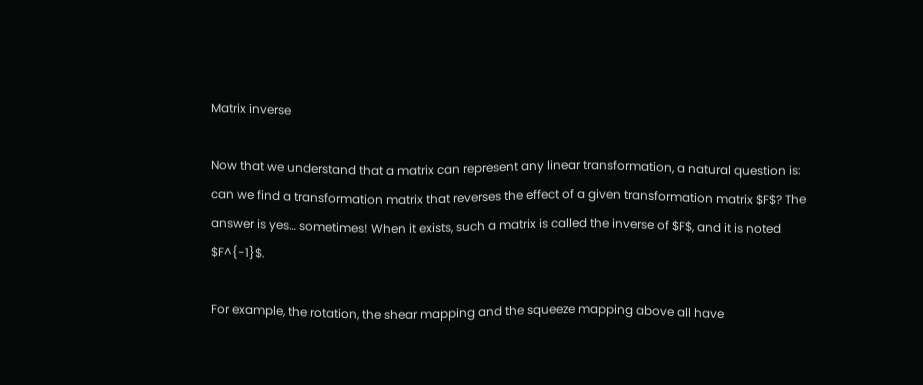Matrix inverse

Now that we understand that a matrix can represent any linear transformation, a natural question is: can we find a transformation matrix that reverses the effect of a given transformation matrix $F$? The answer is yes… sometimes! When it exists, such a matrix is called the inverse of $F$, and it is noted $F^{-1}$.

For example, the rotation, the shear mapping and the squeeze mapping above all have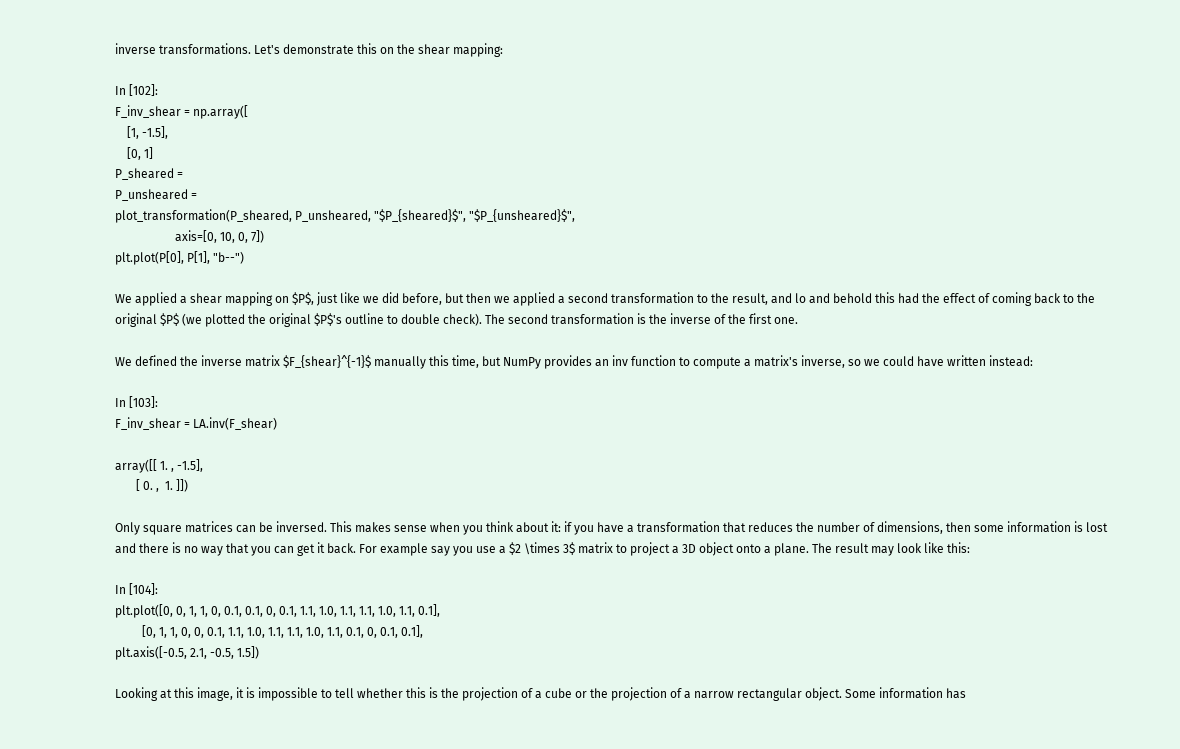inverse transformations. Let's demonstrate this on the shear mapping:

In [102]:
F_inv_shear = np.array([
    [1, -1.5],
    [0, 1]
P_sheared =
P_unsheared =
plot_transformation(P_sheared, P_unsheared, "$P_{sheared}$", "$P_{unsheared}$",
                    axis=[0, 10, 0, 7])
plt.plot(P[0], P[1], "b--")

We applied a shear mapping on $P$, just like we did before, but then we applied a second transformation to the result, and lo and behold this had the effect of coming back to the original $P$ (we plotted the original $P$'s outline to double check). The second transformation is the inverse of the first one.

We defined the inverse matrix $F_{shear}^{-1}$ manually this time, but NumPy provides an inv function to compute a matrix's inverse, so we could have written instead:

In [103]:
F_inv_shear = LA.inv(F_shear)

array([[ 1. , -1.5],
       [ 0. ,  1. ]])

Only square matrices can be inversed. This makes sense when you think about it: if you have a transformation that reduces the number of dimensions, then some information is lost and there is no way that you can get it back. For example say you use a $2 \times 3$ matrix to project a 3D object onto a plane. The result may look like this:

In [104]:
plt.plot([0, 0, 1, 1, 0, 0.1, 0.1, 0, 0.1, 1.1, 1.0, 1.1, 1.1, 1.0, 1.1, 0.1],
         [0, 1, 1, 0, 0, 0.1, 1.1, 1.0, 1.1, 1.1, 1.0, 1.1, 0.1, 0, 0.1, 0.1],
plt.axis([-0.5, 2.1, -0.5, 1.5])

Looking at this image, it is impossible to tell whether this is the projection of a cube or the projection of a narrow rectangular object. Some information has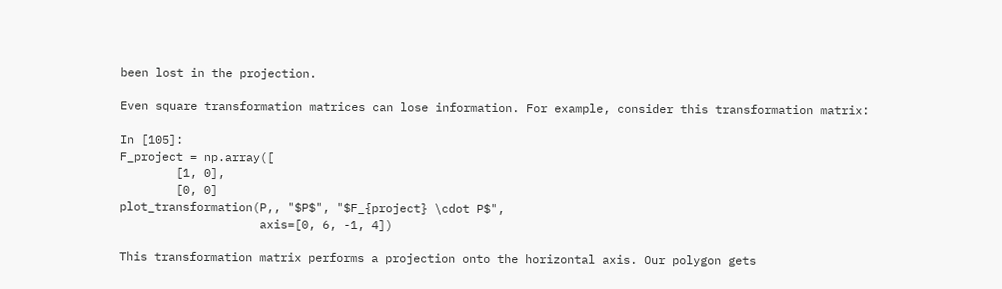been lost in the projection.

Even square transformation matrices can lose information. For example, consider this transformation matrix:

In [105]:
F_project = np.array([
        [1, 0],
        [0, 0]
plot_transformation(P,, "$P$", "$F_{project} \cdot P$",
                    axis=[0, 6, -1, 4])

This transformation matrix performs a projection onto the horizontal axis. Our polygon gets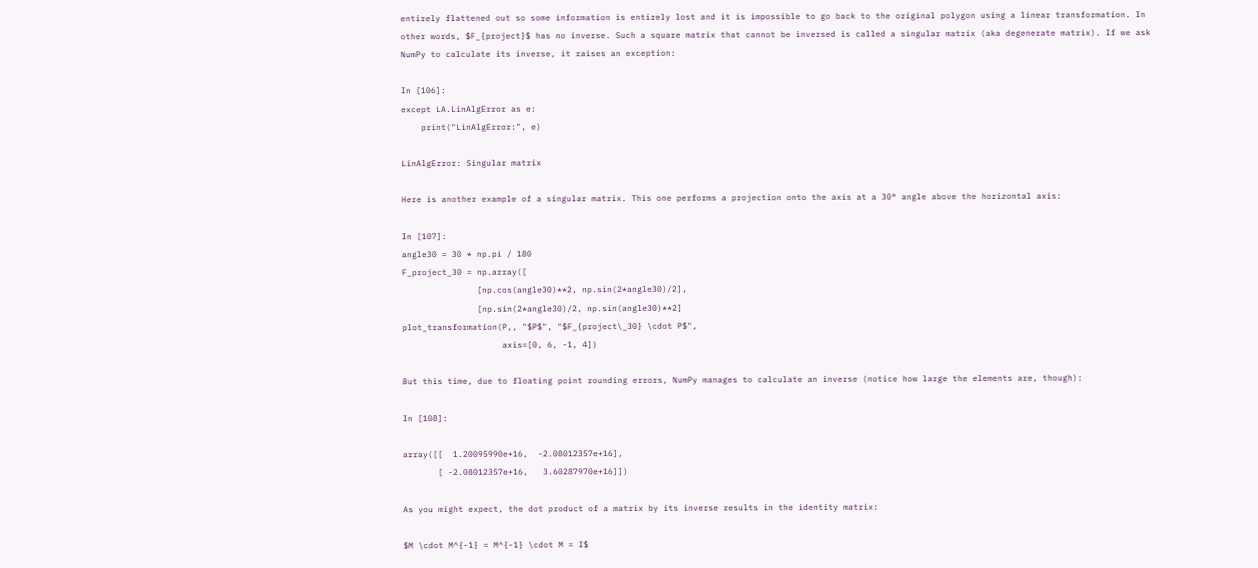entirely flattened out so some information is entirely lost and it is impossible to go back to the original polygon using a linear transformation. In other words, $F_{project}$ has no inverse. Such a square matrix that cannot be inversed is called a singular matrix (aka degenerate matrix). If we ask NumPy to calculate its inverse, it raises an exception:

In [106]:
except LA.LinAlgError as e:
    print("LinAlgError:", e)

LinAlgError: Singular matrix

Here is another example of a singular matrix. This one performs a projection onto the axis at a 30° angle above the horizontal axis:

In [107]:
angle30 = 30 * np.pi / 180
F_project_30 = np.array([
               [np.cos(angle30)**2, np.sin(2*angle30)/2],
               [np.sin(2*angle30)/2, np.sin(angle30)**2]
plot_transformation(P,, "$P$", "$F_{project\_30} \cdot P$",
                    axis=[0, 6, -1, 4])

But this time, due to floating point rounding errors, NumPy manages to calculate an inverse (notice how large the elements are, though):

In [108]:

array([[  1.20095990e+16,  -2.08012357e+16],
       [ -2.08012357e+16,   3.60287970e+16]])

As you might expect, the dot product of a matrix by its inverse results in the identity matrix:

$M \cdot M^{-1} = M^{-1} \cdot M = I$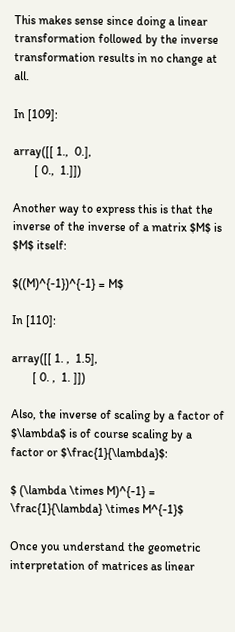This makes sense since doing a linear transformation followed by the inverse transformation results in no change at all.

In [109]:

array([[ 1.,  0.],
       [ 0.,  1.]])

Another way to express this is that the inverse of the inverse of a matrix $M$ is $M$ itself:

$((M)^{-1})^{-1} = M$

In [110]:

array([[ 1. ,  1.5],
       [ 0. ,  1. ]])

Also, the inverse of scaling by a factor of $\lambda$ is of course scaling by a factor or $\frac{1}{\lambda}$:

$ (\lambda \times M)^{-1} = \frac{1}{\lambda} \times M^{-1}$

Once you understand the geometric interpretation of matrices as linear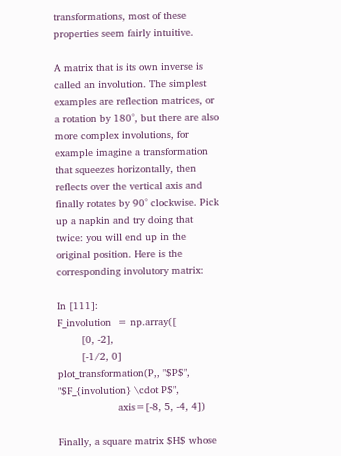transformations, most of these properties seem fairly intuitive.

A matrix that is its own inverse is called an involution. The simplest examples are reflection matrices, or a rotation by 180°, but there are also more complex involutions, for example imagine a transformation that squeezes horizontally, then reflects over the vertical axis and finally rotates by 90° clockwise. Pick up a napkin and try doing that twice: you will end up in the original position. Here is the corresponding involutory matrix:

In [111]:
F_involution  = np.array([
        [0, -2],
        [-1/2, 0]
plot_transformation(P,, "$P$", "$F_{involution} \cdot P$",
                    axis=[-8, 5, -4, 4])

Finally, a square matrix $H$ whose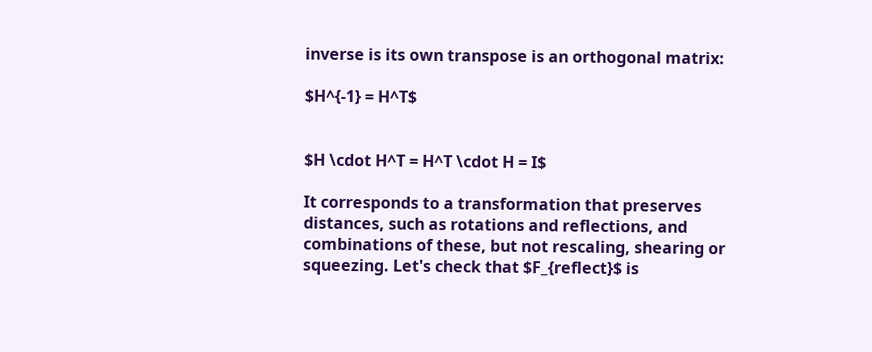inverse is its own transpose is an orthogonal matrix:

$H^{-1} = H^T$


$H \cdot H^T = H^T \cdot H = I$

It corresponds to a transformation that preserves distances, such as rotations and reflections, and combinations of these, but not rescaling, shearing or squeezing. Let's check that $F_{reflect}$ is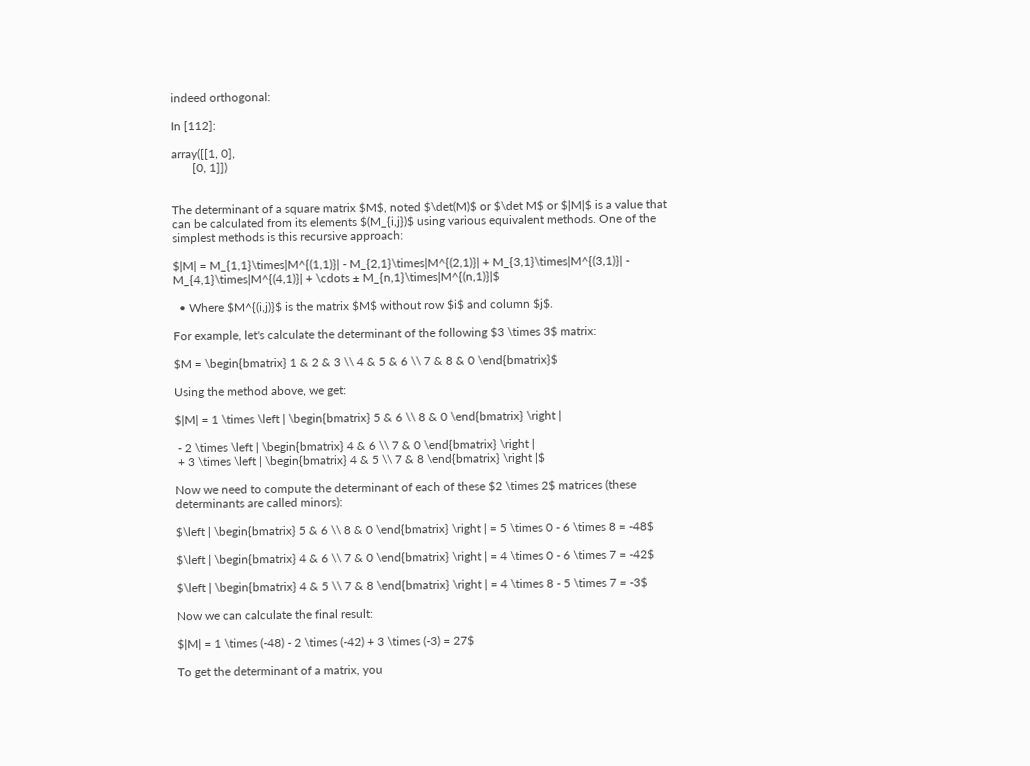indeed orthogonal:

In [112]:

array([[1, 0],
       [0, 1]])


The determinant of a square matrix $M$, noted $\det(M)$ or $\det M$ or $|M|$ is a value that can be calculated from its elements $(M_{i,j})$ using various equivalent methods. One of the simplest methods is this recursive approach:

$|M| = M_{1,1}\times|M^{(1,1)}| - M_{2,1}\times|M^{(2,1)}| + M_{3,1}\times|M^{(3,1)}| - M_{4,1}\times|M^{(4,1)}| + \cdots ± M_{n,1}\times|M^{(n,1)}|$

  • Where $M^{(i,j)}$ is the matrix $M$ without row $i$ and column $j$.

For example, let's calculate the determinant of the following $3 \times 3$ matrix:

$M = \begin{bmatrix} 1 & 2 & 3 \\ 4 & 5 & 6 \\ 7 & 8 & 0 \end{bmatrix}$

Using the method above, we get:

$|M| = 1 \times \left | \begin{bmatrix} 5 & 6 \\ 8 & 0 \end{bmatrix} \right |

 - 2 \times \left | \begin{bmatrix} 4 & 6 \\ 7 & 0 \end{bmatrix} \right |
 + 3 \times \left | \begin{bmatrix} 4 & 5 \\ 7 & 8 \end{bmatrix} \right |$

Now we need to compute the determinant of each of these $2 \times 2$ matrices (these determinants are called minors):

$\left | \begin{bmatrix} 5 & 6 \\ 8 & 0 \end{bmatrix} \right | = 5 \times 0 - 6 \times 8 = -48$

$\left | \begin{bmatrix} 4 & 6 \\ 7 & 0 \end{bmatrix} \right | = 4 \times 0 - 6 \times 7 = -42$

$\left | \begin{bmatrix} 4 & 5 \\ 7 & 8 \end{bmatrix} \right | = 4 \times 8 - 5 \times 7 = -3$

Now we can calculate the final result:

$|M| = 1 \times (-48) - 2 \times (-42) + 3 \times (-3) = 27$

To get the determinant of a matrix, you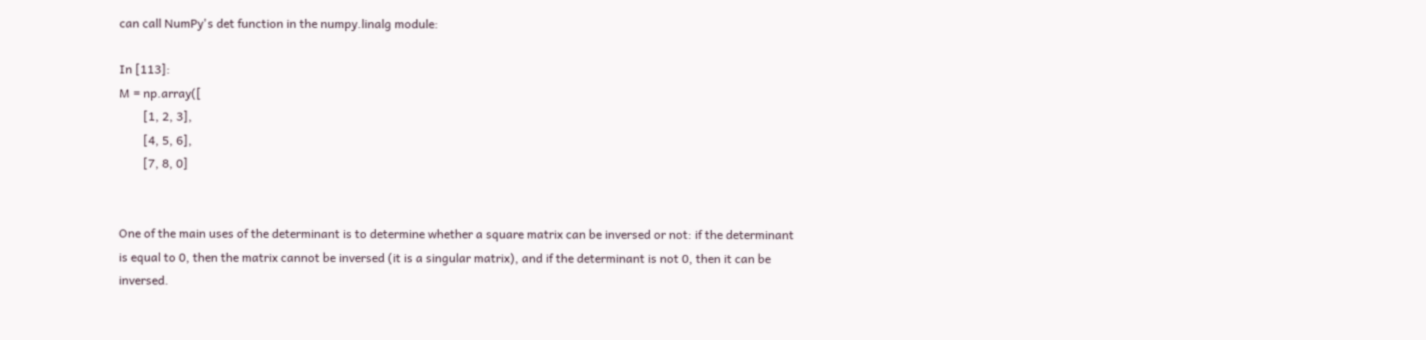can call NumPy's det function in the numpy.linalg module:

In [113]:
M = np.array([
        [1, 2, 3],
        [4, 5, 6],
        [7, 8, 0]


One of the main uses of the determinant is to determine whether a square matrix can be inversed or not: if the determinant is equal to 0, then the matrix cannot be inversed (it is a singular matrix), and if the determinant is not 0, then it can be inversed.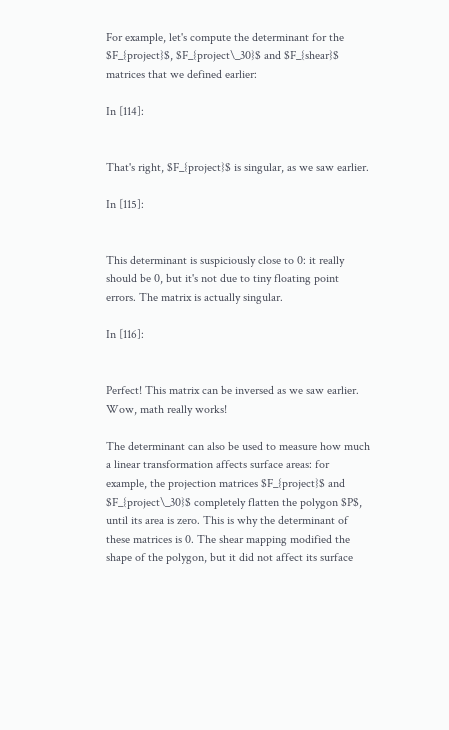For example, let's compute the determinant for the $F_{project}$, $F_{project\_30}$ and $F_{shear}$ matrices that we defined earlier:

In [114]:


That's right, $F_{project}$ is singular, as we saw earlier.

In [115]:


This determinant is suspiciously close to 0: it really should be 0, but it's not due to tiny floating point errors. The matrix is actually singular.

In [116]:


Perfect! This matrix can be inversed as we saw earlier. Wow, math really works!

The determinant can also be used to measure how much a linear transformation affects surface areas: for example, the projection matrices $F_{project}$ and $F_{project\_30}$ completely flatten the polygon $P$, until its area is zero. This is why the determinant of these matrices is 0. The shear mapping modified the shape of the polygon, but it did not affect its surface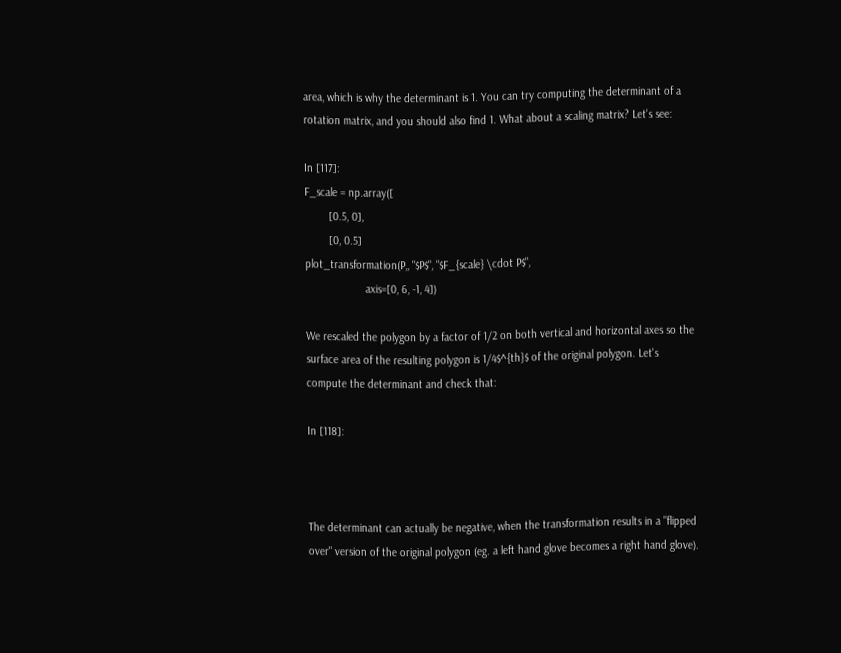area, which is why the determinant is 1. You can try computing the determinant of a rotation matrix, and you should also find 1. What about a scaling matrix? Let's see:

In [117]:
F_scale = np.array([
        [0.5, 0],
        [0, 0.5]
plot_transformation(P,, "$P$", "$F_{scale} \cdot P$",
                    axis=[0, 6, -1, 4])

We rescaled the polygon by a factor of 1/2 on both vertical and horizontal axes so the surface area of the resulting polygon is 1/4$^{th}$ of the original polygon. Let's compute the determinant and check that:

In [118]:



The determinant can actually be negative, when the transformation results in a "flipped over" version of the original polygon (eg. a left hand glove becomes a right hand glove).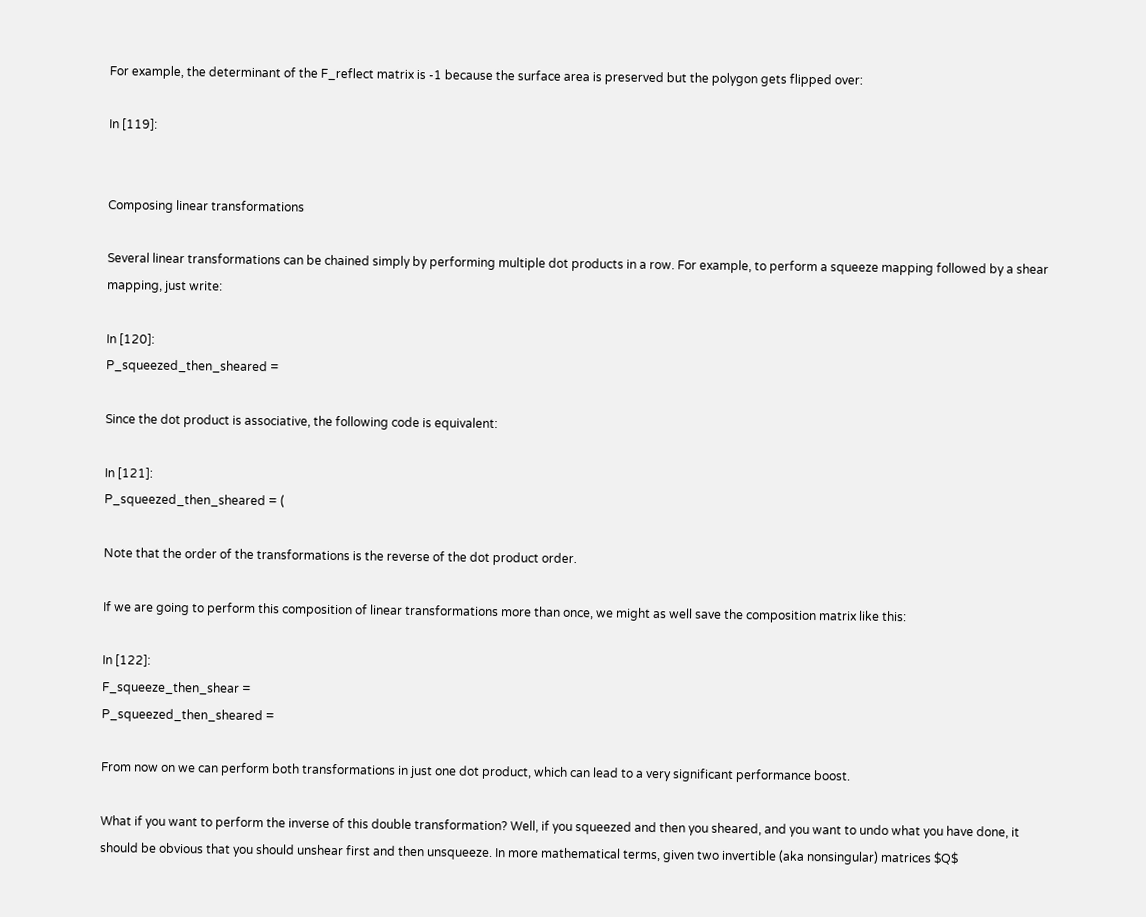For example, the determinant of the F_reflect matrix is -1 because the surface area is preserved but the polygon gets flipped over:

In [119]:


Composing linear transformations

Several linear transformations can be chained simply by performing multiple dot products in a row. For example, to perform a squeeze mapping followed by a shear mapping, just write:

In [120]:
P_squeezed_then_sheared =

Since the dot product is associative, the following code is equivalent:

In [121]:
P_squeezed_then_sheared = (

Note that the order of the transformations is the reverse of the dot product order.

If we are going to perform this composition of linear transformations more than once, we might as well save the composition matrix like this:

In [122]:
F_squeeze_then_shear =
P_squeezed_then_sheared =

From now on we can perform both transformations in just one dot product, which can lead to a very significant performance boost.

What if you want to perform the inverse of this double transformation? Well, if you squeezed and then you sheared, and you want to undo what you have done, it should be obvious that you should unshear first and then unsqueeze. In more mathematical terms, given two invertible (aka nonsingular) matrices $Q$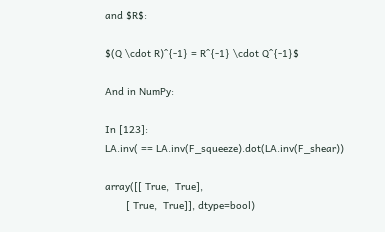and $R$:

$(Q \cdot R)^{-1} = R^{-1} \cdot Q^{-1}$

And in NumPy:

In [123]:
LA.inv( == LA.inv(F_squeeze).dot(LA.inv(F_shear))

array([[ True,  True],
       [ True,  True]], dtype=bool)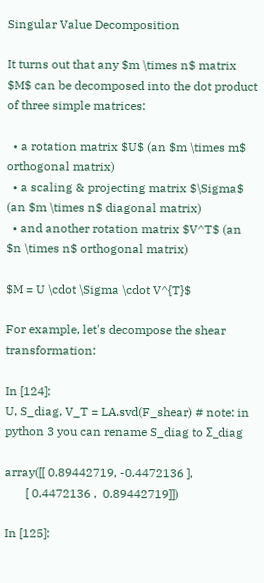Singular Value Decomposition

It turns out that any $m \times n$ matrix $M$ can be decomposed into the dot product of three simple matrices:

  • a rotation matrix $U$ (an $m \times m$ orthogonal matrix)
  • a scaling & projecting matrix $\Sigma$ (an $m \times n$ diagonal matrix)
  • and another rotation matrix $V^T$ (an $n \times n$ orthogonal matrix)

$M = U \cdot \Sigma \cdot V^{T}$

For example, let's decompose the shear transformation:

In [124]:
U, S_diag, V_T = LA.svd(F_shear) # note: in python 3 you can rename S_diag to Σ_diag

array([[ 0.89442719, -0.4472136 ],
       [ 0.4472136 ,  0.89442719]])

In [125]: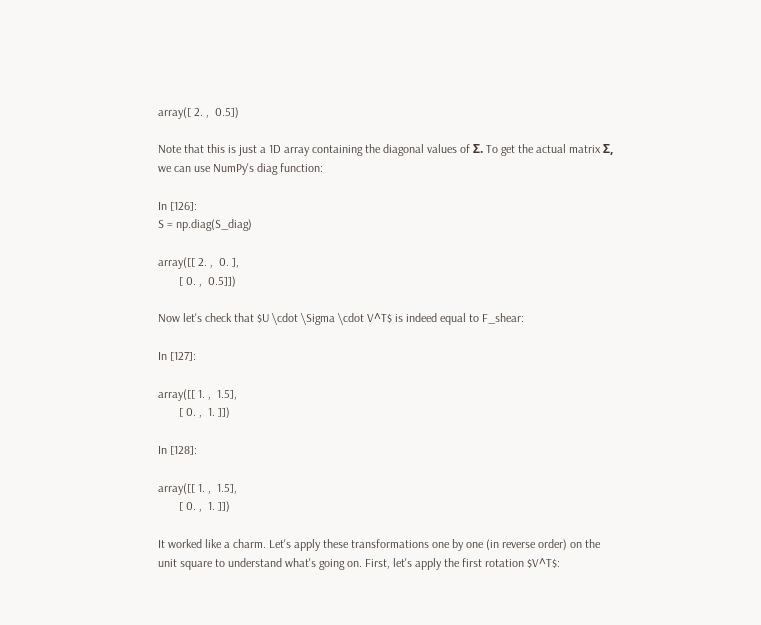array([ 2. ,  0.5])

Note that this is just a 1D array containing the diagonal values of Σ. To get the actual matrix Σ, we can use NumPy's diag function:

In [126]:
S = np.diag(S_diag)

array([[ 2. ,  0. ],
       [ 0. ,  0.5]])

Now let's check that $U \cdot \Sigma \cdot V^T$ is indeed equal to F_shear:

In [127]:

array([[ 1. ,  1.5],
       [ 0. ,  1. ]])

In [128]:

array([[ 1. ,  1.5],
       [ 0. ,  1. ]])

It worked like a charm. Let's apply these transformations one by one (in reverse order) on the unit square to understand what's going on. First, let's apply the first rotation $V^T$: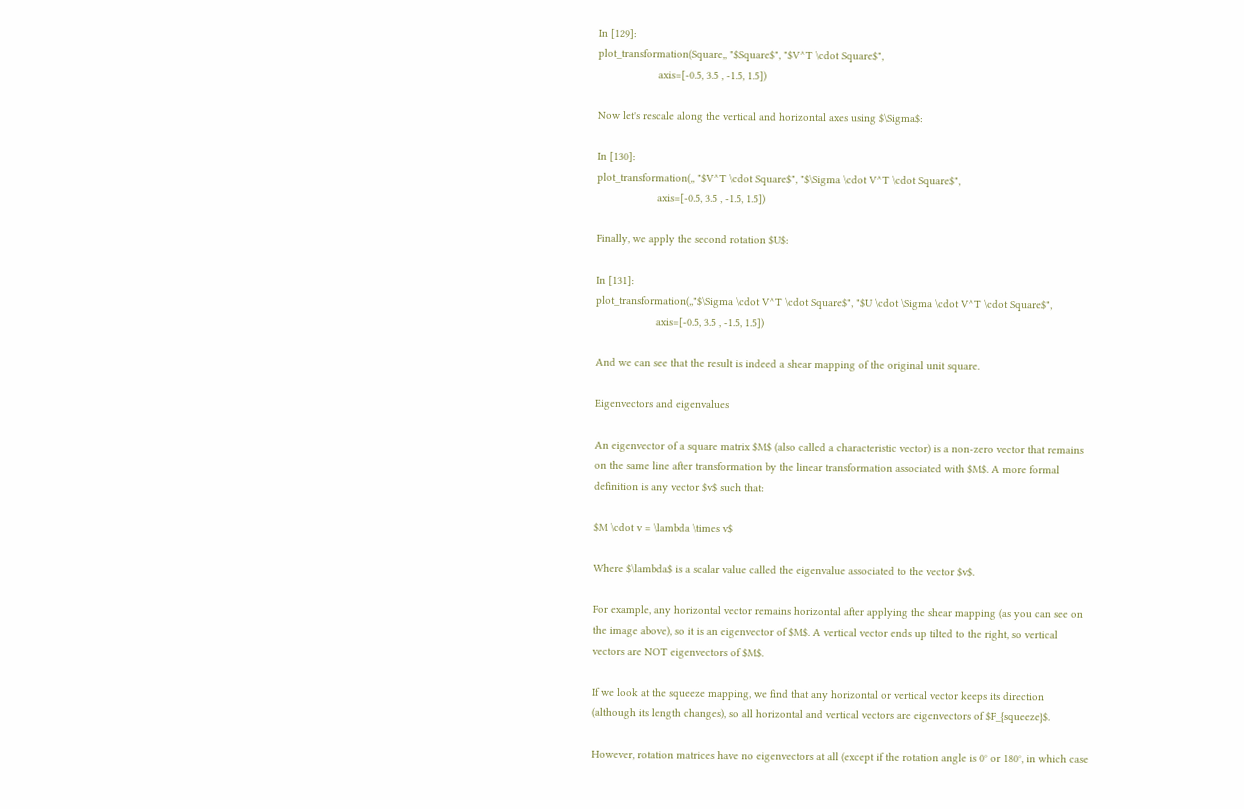In [129]:
plot_transformation(Square,, "$Square$", "$V^T \cdot Square$",
                    axis=[-0.5, 3.5 , -1.5, 1.5])

Now let's rescale along the vertical and horizontal axes using $\Sigma$:

In [130]:
plot_transformation(,, "$V^T \cdot Square$", "$\Sigma \cdot V^T \cdot Square$",
                    axis=[-0.5, 3.5 , -1.5, 1.5])

Finally, we apply the second rotation $U$:

In [131]:
plot_transformation(,,"$\Sigma \cdot V^T \cdot Square$", "$U \cdot \Sigma \cdot V^T \cdot Square$",
                    axis=[-0.5, 3.5 , -1.5, 1.5])

And we can see that the result is indeed a shear mapping of the original unit square.

Eigenvectors and eigenvalues

An eigenvector of a square matrix $M$ (also called a characteristic vector) is a non-zero vector that remains on the same line after transformation by the linear transformation associated with $M$. A more formal definition is any vector $v$ such that:

$M \cdot v = \lambda \times v$

Where $\lambda$ is a scalar value called the eigenvalue associated to the vector $v$.

For example, any horizontal vector remains horizontal after applying the shear mapping (as you can see on the image above), so it is an eigenvector of $M$. A vertical vector ends up tilted to the right, so vertical vectors are NOT eigenvectors of $M$.

If we look at the squeeze mapping, we find that any horizontal or vertical vector keeps its direction (although its length changes), so all horizontal and vertical vectors are eigenvectors of $F_{squeeze}$.

However, rotation matrices have no eigenvectors at all (except if the rotation angle is 0° or 180°, in which case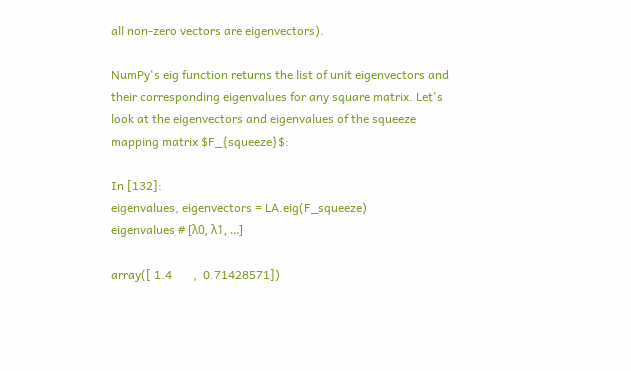all non-zero vectors are eigenvectors).

NumPy's eig function returns the list of unit eigenvectors and their corresponding eigenvalues for any square matrix. Let's look at the eigenvectors and eigenvalues of the squeeze mapping matrix $F_{squeeze}$:

In [132]:
eigenvalues, eigenvectors = LA.eig(F_squeeze)
eigenvalues # [λ0, λ1, …]

array([ 1.4       ,  0.71428571])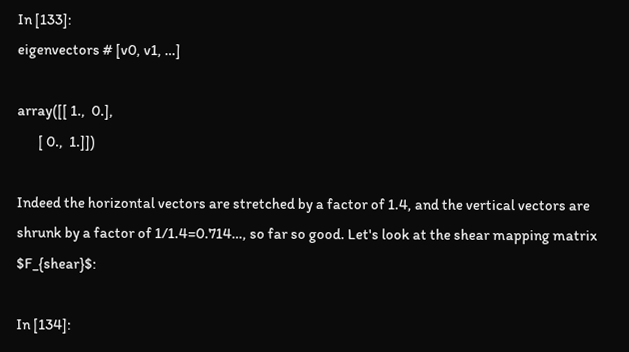In [133]:
eigenvectors # [v0, v1, …]

array([[ 1.,  0.],
       [ 0.,  1.]])

Indeed the horizontal vectors are stretched by a factor of 1.4, and the vertical vectors are shrunk by a factor of 1/1.4=0.714…, so far so good. Let's look at the shear mapping matrix $F_{shear}$:

In [134]: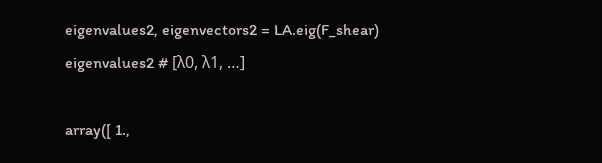eigenvalues2, eigenvectors2 = LA.eig(F_shear)
eigenvalues2 # [λ0, λ1, …]

array([ 1.,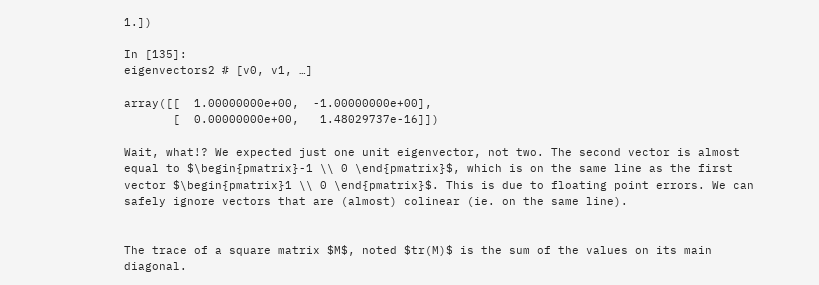1.])

In [135]:
eigenvectors2 # [v0, v1, …]

array([[  1.00000000e+00,  -1.00000000e+00],
       [  0.00000000e+00,   1.48029737e-16]])

Wait, what!? We expected just one unit eigenvector, not two. The second vector is almost equal to $\begin{pmatrix}-1 \\ 0 \end{pmatrix}$, which is on the same line as the first vector $\begin{pmatrix}1 \\ 0 \end{pmatrix}$. This is due to floating point errors. We can safely ignore vectors that are (almost) colinear (ie. on the same line).


The trace of a square matrix $M$, noted $tr(M)$ is the sum of the values on its main diagonal.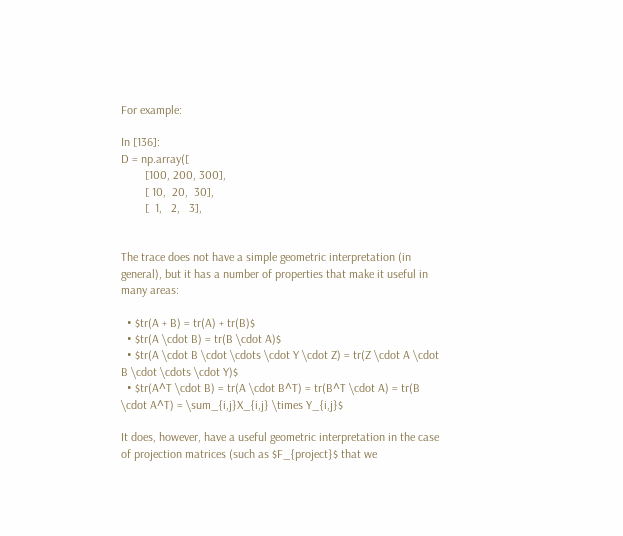For example:

In [136]:
D = np.array([
        [100, 200, 300],
        [ 10,  20,  30],
        [  1,   2,   3],


The trace does not have a simple geometric interpretation (in general), but it has a number of properties that make it useful in many areas:

  • $tr(A + B) = tr(A) + tr(B)$
  • $tr(A \cdot B) = tr(B \cdot A)$
  • $tr(A \cdot B \cdot \cdots \cdot Y \cdot Z) = tr(Z \cdot A \cdot B \cdot \cdots \cdot Y)$
  • $tr(A^T \cdot B) = tr(A \cdot B^T) = tr(B^T \cdot A) = tr(B \cdot A^T) = \sum_{i,j}X_{i,j} \times Y_{i,j}$

It does, however, have a useful geometric interpretation in the case of projection matrices (such as $F_{project}$ that we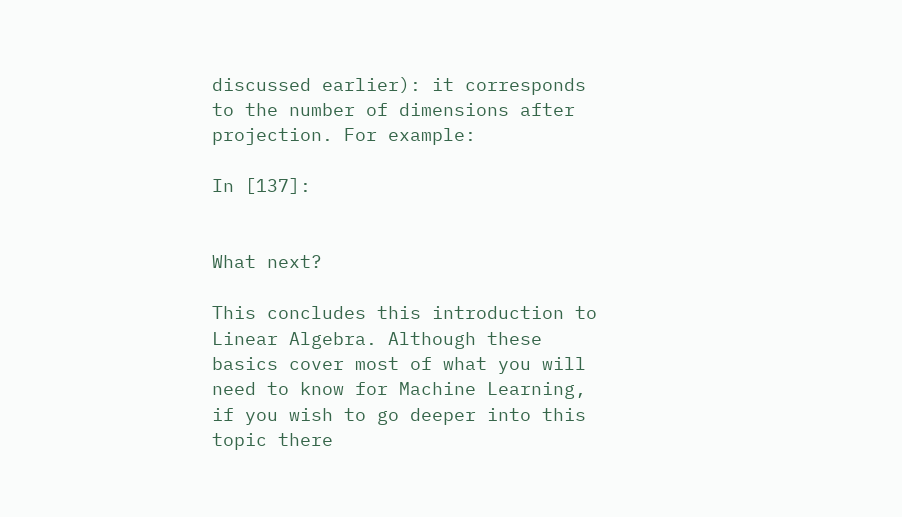discussed earlier): it corresponds to the number of dimensions after projection. For example:

In [137]:


What next?

This concludes this introduction to Linear Algebra. Although these basics cover most of what you will need to know for Machine Learning, if you wish to go deeper into this topic there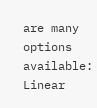are many options available: Linear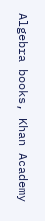Algebra books, Khan Academy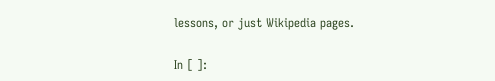lessons, or just Wikipedia pages.

In [ ]: